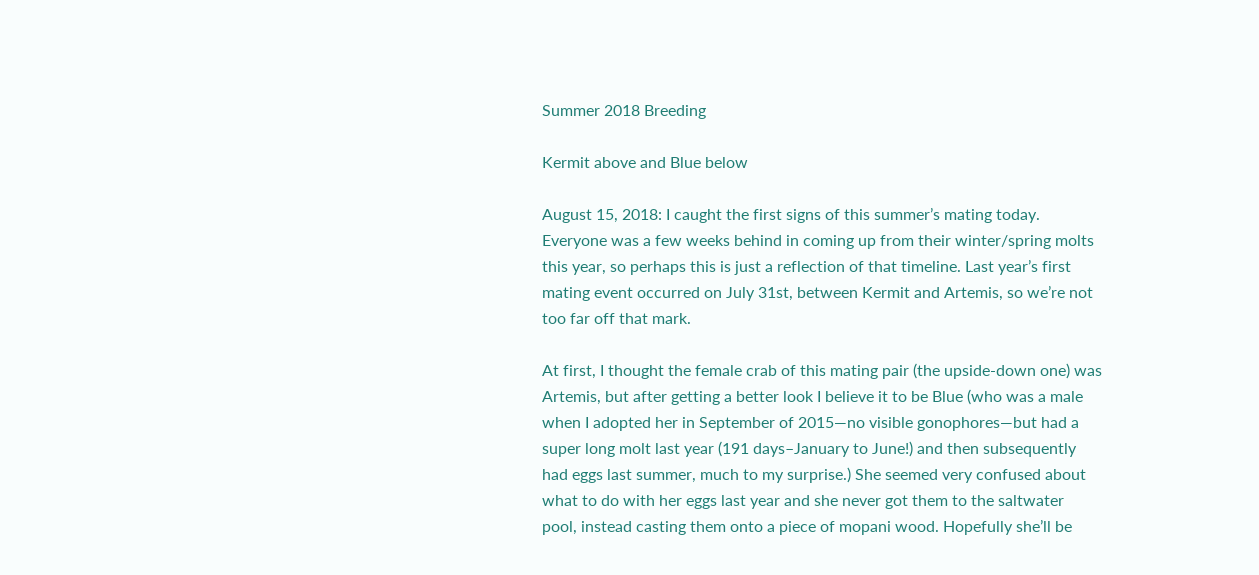Summer 2018 Breeding

Kermit above and Blue below

August 15, 2018: I caught the first signs of this summer’s mating today. Everyone was a few weeks behind in coming up from their winter/spring molts this year, so perhaps this is just a reflection of that timeline. Last year’s first mating event occurred on July 31st, between Kermit and Artemis, so we’re not too far off that mark.

At first, I thought the female crab of this mating pair (the upside-down one) was Artemis, but after getting a better look I believe it to be Blue (who was a male when I adopted her in September of 2015—no visible gonophores—but had a super long molt last year (191 days–January to June!) and then subsequently had eggs last summer, much to my surprise.) She seemed very confused about what to do with her eggs last year and she never got them to the saltwater pool, instead casting them onto a piece of mopani wood. Hopefully she’ll be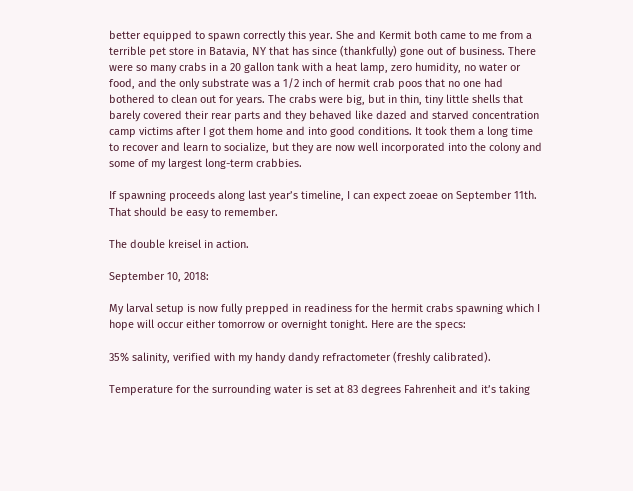better equipped to spawn correctly this year. She and Kermit both came to me from a terrible pet store in Batavia, NY that has since (thankfully) gone out of business. There were so many crabs in a 20 gallon tank with a heat lamp, zero humidity, no water or food, and the only substrate was a 1/2 inch of hermit crab poos that no one had bothered to clean out for years. The crabs were big, but in thin, tiny little shells that barely covered their rear parts and they behaved like dazed and starved concentration camp victims after I got them home and into good conditions. It took them a long time to recover and learn to socialize, but they are now well incorporated into the colony and some of my largest long-term crabbies.

If spawning proceeds along last year’s timeline, I can expect zoeae on September 11th. That should be easy to remember.

The double kreisel in action.

September 10, 2018:

My larval setup is now fully prepped in readiness for the hermit crabs spawning which I hope will occur either tomorrow or overnight tonight. Here are the specs:

35% salinity, verified with my handy dandy refractometer (freshly calibrated).

Temperature for the surrounding water is set at 83 degrees Fahrenheit and it’s taking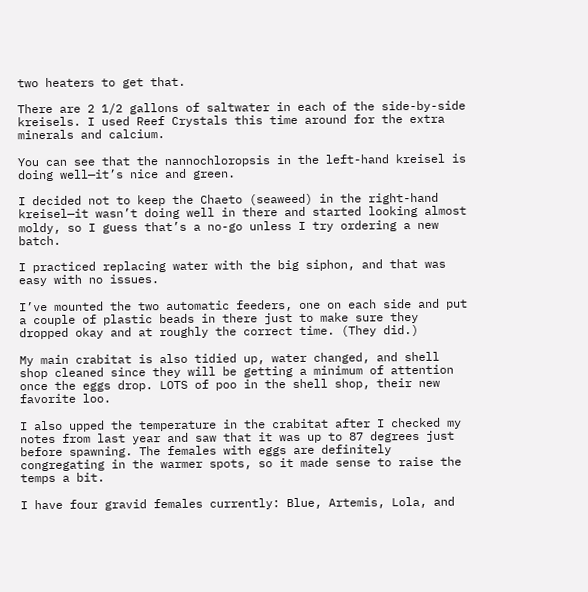two heaters to get that.

There are 2 1/2 gallons of saltwater in each of the side-by-side kreisels. I used Reef Crystals this time around for the extra minerals and calcium.

You can see that the nannochloropsis in the left-hand kreisel is doing well—it’s nice and green.

I decided not to keep the Chaeto (seaweed) in the right-hand kreisel—it wasn’t doing well in there and started looking almost moldy, so I guess that’s a no-go unless I try ordering a new batch.

I practiced replacing water with the big siphon, and that was easy with no issues.

I’ve mounted the two automatic feeders, one on each side and put a couple of plastic beads in there just to make sure they dropped okay and at roughly the correct time. (They did.)

My main crabitat is also tidied up, water changed, and shell shop cleaned since they will be getting a minimum of attention once the eggs drop. LOTS of poo in the shell shop, their new favorite loo.

I also upped the temperature in the crabitat after I checked my notes from last year and saw that it was up to 87 degrees just before spawning. The females with eggs are definitely congregating in the warmer spots, so it made sense to raise the temps a bit.

I have four gravid females currently: Blue, Artemis, Lola, and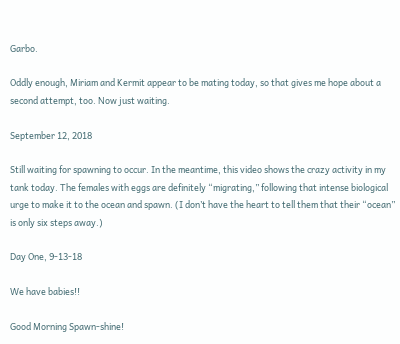Garbo.

Oddly enough, Miriam and Kermit appear to be mating today, so that gives me hope about a second attempt, too. Now just waiting.

September 12, 2018

Still waiting for spawning to occur. In the meantime, this video shows the crazy activity in my tank today. The females with eggs are definitely “migrating,” following that intense biological urge to make it to the ocean and spawn. (I don’t have the heart to tell them that their “ocean” is only six steps away.)

Day One, 9-13-18

We have babies!!

Good Morning Spawn-shine!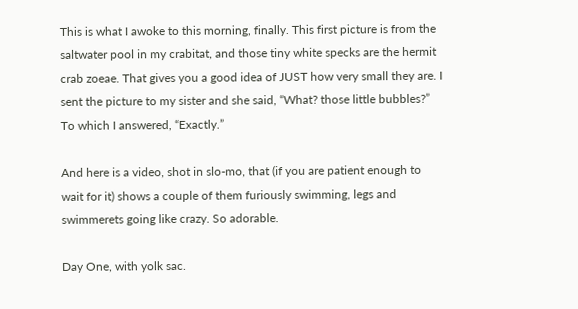This is what I awoke to this morning, finally. This first picture is from the saltwater pool in my crabitat, and those tiny white specks are the hermit crab zoeae. That gives you a good idea of JUST how very small they are. I sent the picture to my sister and she said, “What? those little bubbles?” To which I answered, “Exactly.”

And here is a video, shot in slo-mo, that (if you are patient enough to wait for it) shows a couple of them furiously swimming, legs and swimmerets going like crazy. So adorable.

Day One, with yolk sac.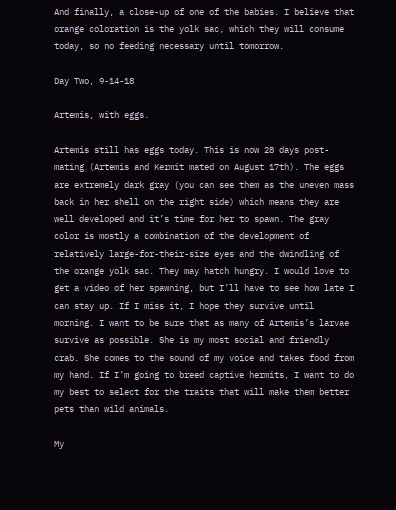And finally, a close-up of one of the babies. I believe that orange coloration is the yolk sac, which they will consume today, so no feeding necessary until tomorrow.

Day Two, 9-14-18

Artemis, with eggs.

Artemis still has eggs today. This is now 28 days post-mating (Artemis and Kermit mated on August 17th). The eggs are extremely dark gray (you can see them as the uneven mass back in her shell on the right side) which means they are well developed and it’s time for her to spawn. The gray color is mostly a combination of the development of relatively large-for-their-size eyes and the dwindling of the orange yolk sac. They may hatch hungry. I would love to get a video of her spawning, but I’ll have to see how late I can stay up. If I miss it, I hope they survive until morning. I want to be sure that as many of Artemis’s larvae survive as possible. She is my most social and friendly crab. She comes to the sound of my voice and takes food from my hand. If I’m going to breed captive hermits, I want to do my best to select for the traits that will make them better pets than wild animals.

My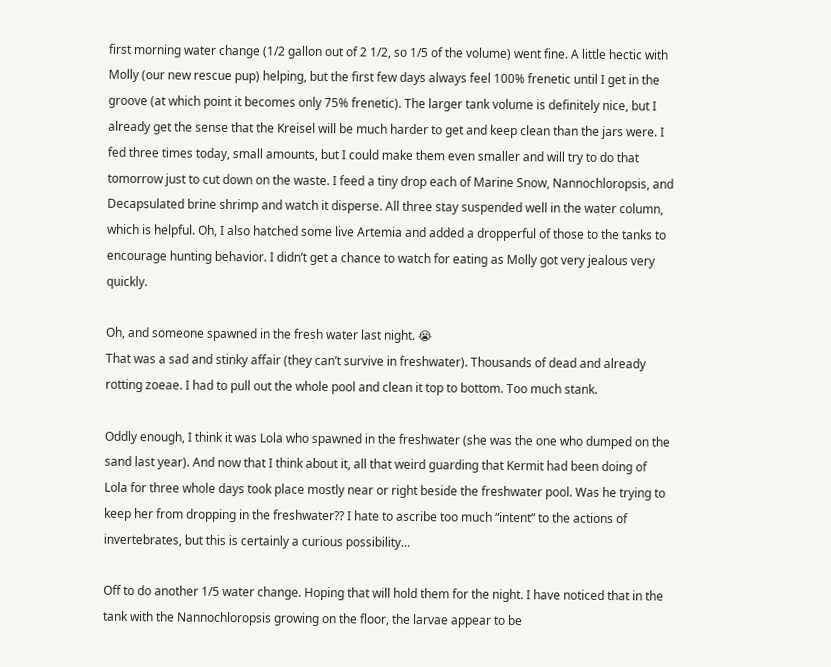first morning water change (1/2 gallon out of 2 1/2, so 1/5 of the volume) went fine. A little hectic with Molly (our new rescue pup) helping, but the first few days always feel 100% frenetic until I get in the groove (at which point it becomes only 75% frenetic). The larger tank volume is definitely nice, but I already get the sense that the Kreisel will be much harder to get and keep clean than the jars were. I fed three times today, small amounts, but I could make them even smaller and will try to do that tomorrow just to cut down on the waste. I feed a tiny drop each of Marine Snow, Nannochloropsis, and Decapsulated brine shrimp and watch it disperse. All three stay suspended well in the water column, which is helpful. Oh, I also hatched some live Artemia and added a dropperful of those to the tanks to encourage hunting behavior. I didn’t get a chance to watch for eating as Molly got very jealous very quickly.

Oh, and someone spawned in the fresh water last night. 😭
That was a sad and stinky affair (they can’t survive in freshwater). Thousands of dead and already rotting zoeae. I had to pull out the whole pool and clean it top to bottom. Too much stank.

Oddly enough, I think it was Lola who spawned in the freshwater (she was the one who dumped on the sand last year). And now that I think about it, all that weird guarding that Kermit had been doing of Lola for three whole days took place mostly near or right beside the freshwater pool. Was he trying to keep her from dropping in the freshwater?? I hate to ascribe too much “intent” to the actions of invertebrates, but this is certainly a curious possibility…

Off to do another 1/5 water change. Hoping that will hold them for the night. I have noticed that in the tank with the Nannochloropsis growing on the floor, the larvae appear to be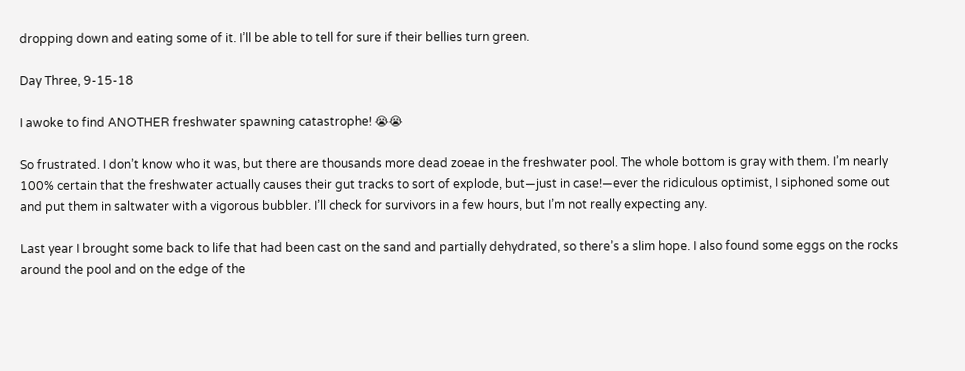dropping down and eating some of it. I’ll be able to tell for sure if their bellies turn green.

Day Three, 9-15-18

I awoke to find ANOTHER freshwater spawning catastrophe! 😭😭

So frustrated. I don’t know who it was, but there are thousands more dead zoeae in the freshwater pool. The whole bottom is gray with them. I’m nearly 100% certain that the freshwater actually causes their gut tracks to sort of explode, but—just in case!—ever the ridiculous optimist, I siphoned some out and put them in saltwater with a vigorous bubbler. I’ll check for survivors in a few hours, but I’m not really expecting any.

Last year I brought some back to life that had been cast on the sand and partially dehydrated, so there’s a slim hope. I also found some eggs on the rocks around the pool and on the edge of the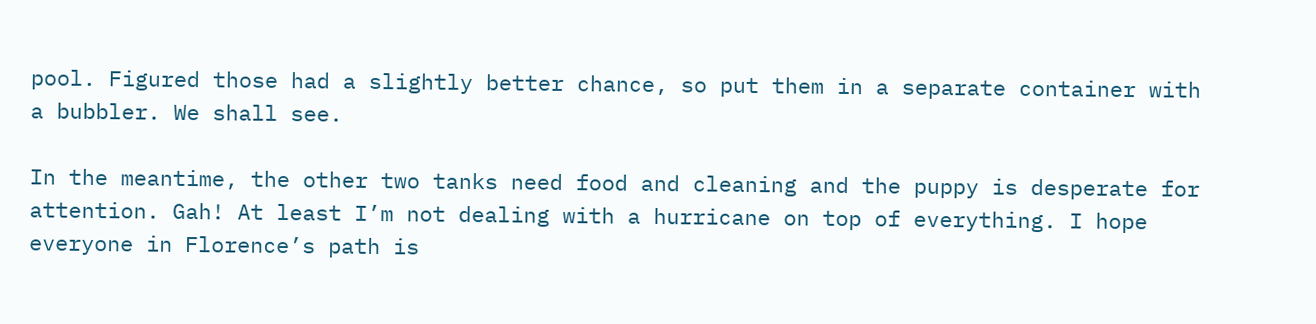pool. Figured those had a slightly better chance, so put them in a separate container with a bubbler. We shall see.

In the meantime, the other two tanks need food and cleaning and the puppy is desperate for attention. Gah! At least I’m not dealing with a hurricane on top of everything. I hope everyone in Florence’s path is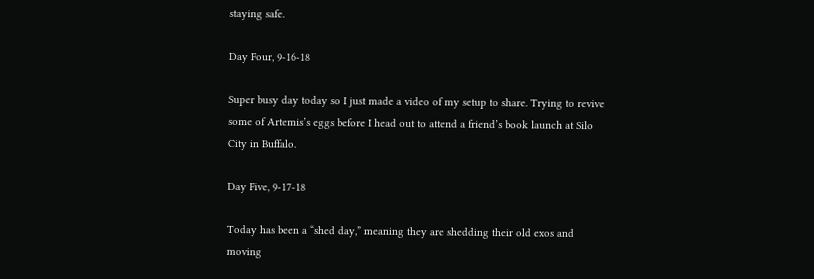staying safe.

Day Four, 9-16-18

Super busy day today so I just made a video of my setup to share. Trying to revive some of Artemis’s eggs before I head out to attend a friend’s book launch at Silo City in Buffalo.

Day Five, 9-17-18

Today has been a “shed day,” meaning they are shedding their old exos and moving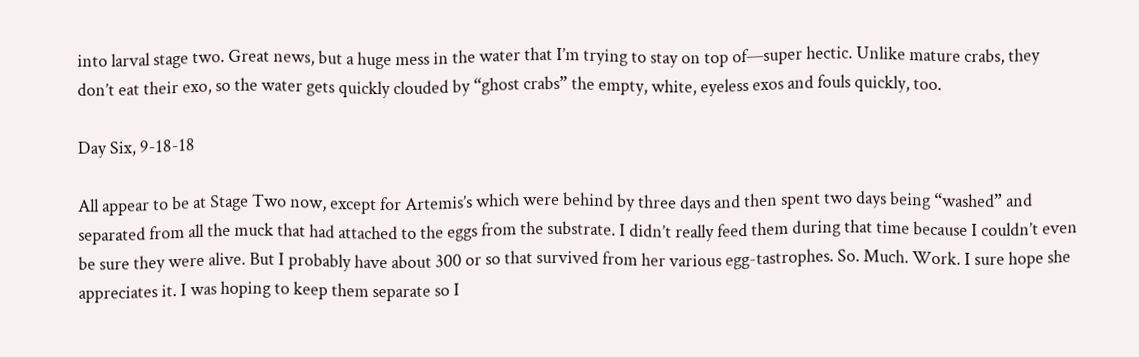into larval stage two. Great news, but a huge mess in the water that I’m trying to stay on top of—super hectic. Unlike mature crabs, they don’t eat their exo, so the water gets quickly clouded by “ghost crabs” the empty, white, eyeless exos and fouls quickly, too.

Day Six, 9-18-18

All appear to be at Stage Two now, except for Artemis’s which were behind by three days and then spent two days being “washed” and separated from all the muck that had attached to the eggs from the substrate. I didn’t really feed them during that time because I couldn’t even be sure they were alive. But I probably have about 300 or so that survived from her various egg-tastrophes. So. Much. Work. I sure hope she appreciates it. I was hoping to keep them separate so I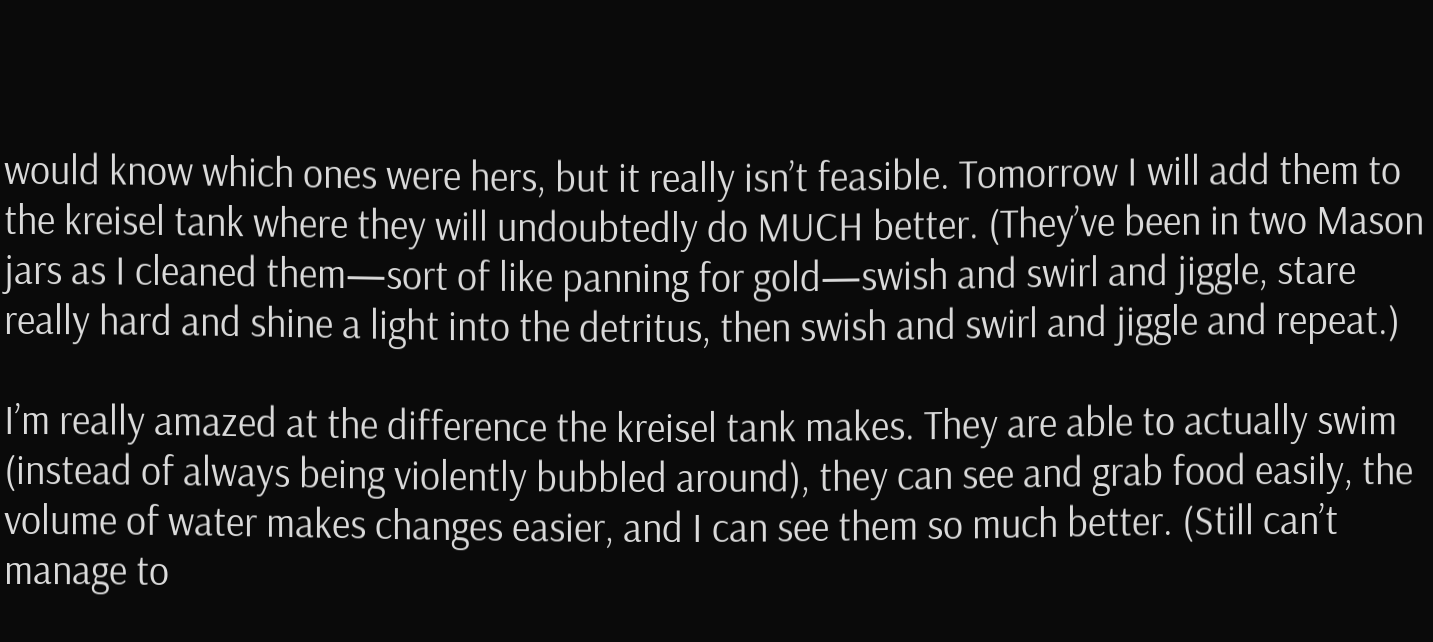would know which ones were hers, but it really isn’t feasible. Tomorrow I will add them to the kreisel tank where they will undoubtedly do MUCH better. (They’ve been in two Mason jars as I cleaned them—sort of like panning for gold—swish and swirl and jiggle, stare really hard and shine a light into the detritus, then swish and swirl and jiggle and repeat.)

I’m really amazed at the difference the kreisel tank makes. They are able to actually swim (instead of always being violently bubbled around), they can see and grab food easily, the volume of water makes changes easier, and I can see them so much better. (Still can’t manage to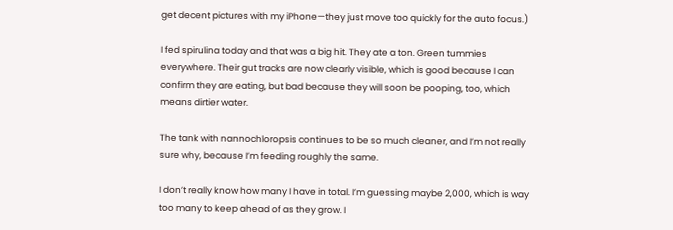get decent pictures with my iPhone—they just move too quickly for the auto focus.)

I fed spirulina today and that was a big hit. They ate a ton. Green tummies everywhere. Their gut tracks are now clearly visible, which is good because I can confirm they are eating, but bad because they will soon be pooping, too, which means dirtier water.

The tank with nannochloropsis continues to be so much cleaner, and I’m not really sure why, because I’m feeding roughly the same.

I don’t really know how many I have in total. I’m guessing maybe 2,000, which is way too many to keep ahead of as they grow. I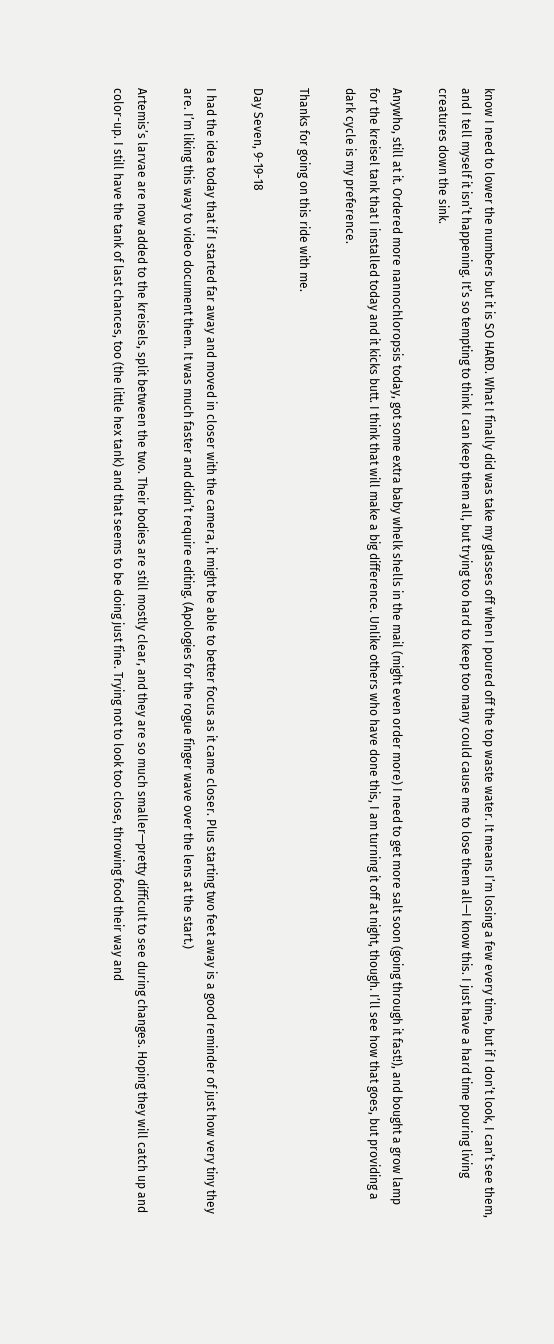know I need to lower the numbers but it is SO HARD. What I finally did was take my glasses off when I poured off the top waste water. It means I’m losing a few every time, but if I don’t look, I can’t see them, and I tell myself it isn’t happening. It’s so tempting to think I can keep them all, but trying too hard to keep too many could cause me to lose them all—I know this. I just have a hard time pouring living creatures down the sink.

Anywho, still at it. Ordered more nannochloropsis today, got some extra baby whelk shells in the mail (might even order more) I need to get more salt soon (going through it fast!), and bought a grow lamp for the kreisel tank that I installed today and it kicks butt. I think that will make a big difference. Unlike others who have done this, I am turning it off at night, though. I’ll see how that goes, but providing a dark cycle is my preference.

Thanks for going on this ride with me.

Day Seven, 9-19-18

I had the idea today that if I started far away and moved in closer with the camera, it might be able to better focus as it came closer. Plus starting two feet away is a good reminder of just how very tiny they are. I’m liking this way to video document them. It was much faster and didn’t require editing. (Apologies for the rogue finger wave over the lens at the start.)

Artemis’s larvae are now added to the kreisels, split between the two. Their bodies are still mostly clear, and they are so much smaller—pretty difficult to see during changes. Hoping they will catch up and color-up. I still have the tank of last chances, too (the little hex tank) and that seems to be doing just fine. Trying not to look too close, throwing food their way and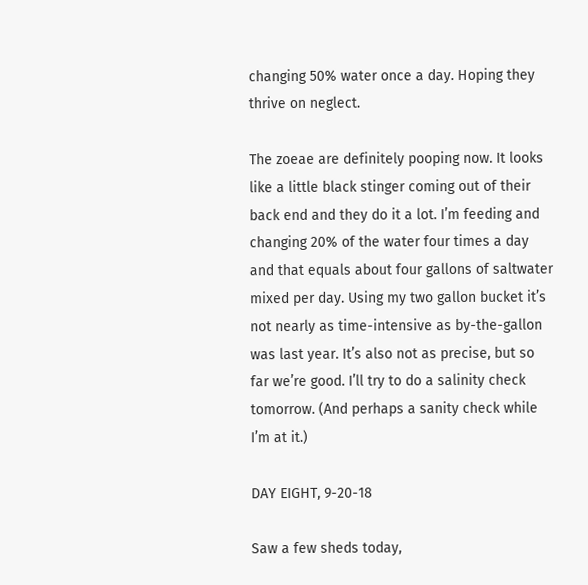changing 50% water once a day. Hoping they thrive on neglect.

The zoeae are definitely pooping now. It looks like a little black stinger coming out of their back end and they do it a lot. I’m feeding and changing 20% of the water four times a day and that equals about four gallons of saltwater mixed per day. Using my two gallon bucket it’s not nearly as time-intensive as by-the-gallon was last year. It’s also not as precise, but so far we’re good. I’ll try to do a salinity check tomorrow. (And perhaps a sanity check while I’m at it.)

DAY EIGHT, 9-20-18

Saw a few sheds today,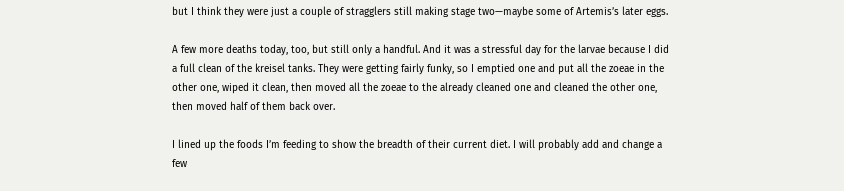but I think they were just a couple of stragglers still making stage two—maybe some of Artemis’s later eggs.

A few more deaths today, too, but still only a handful. And it was a stressful day for the larvae because I did a full clean of the kreisel tanks. They were getting fairly funky, so I emptied one and put all the zoeae in the other one, wiped it clean, then moved all the zoeae to the already cleaned one and cleaned the other one, then moved half of them back over.

I lined up the foods I’m feeding to show the breadth of their current diet. I will probably add and change a few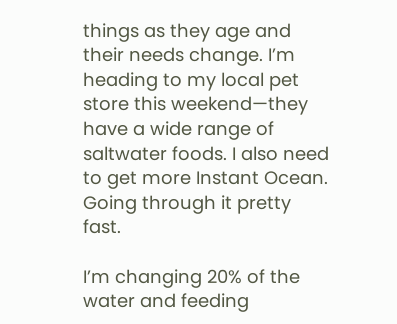things as they age and their needs change. I’m heading to my local pet store this weekend—they have a wide range of saltwater foods. I also need to get more Instant Ocean. Going through it pretty fast.

I’m changing 20% of the water and feeding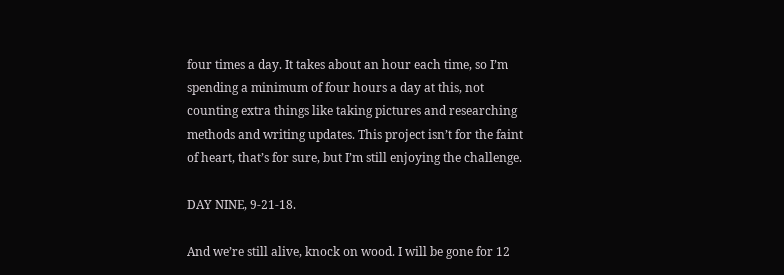four times a day. It takes about an hour each time, so I’m spending a minimum of four hours a day at this, not counting extra things like taking pictures and researching methods and writing updates. This project isn’t for the faint of heart, that’s for sure, but I’m still enjoying the challenge.

DAY NINE, 9-21-18.

And we’re still alive, knock on wood. I will be gone for 12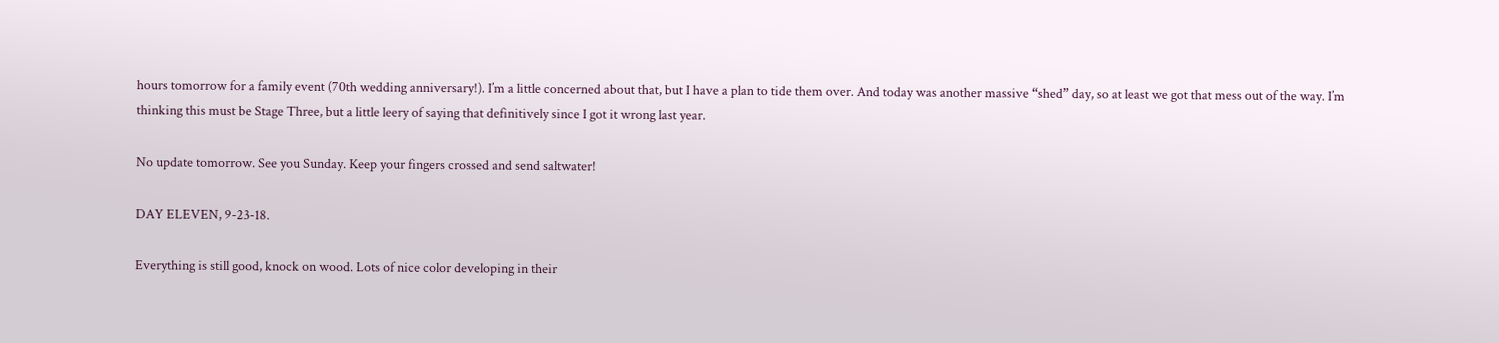hours tomorrow for a family event (70th wedding anniversary!). I’m a little concerned about that, but I have a plan to tide them over. And today was another massive “shed” day, so at least we got that mess out of the way. I’m thinking this must be Stage Three, but a little leery of saying that definitively since I got it wrong last year.

No update tomorrow. See you Sunday. Keep your fingers crossed and send saltwater!

DAY ELEVEN, 9-23-18.

Everything is still good, knock on wood. Lots of nice color developing in their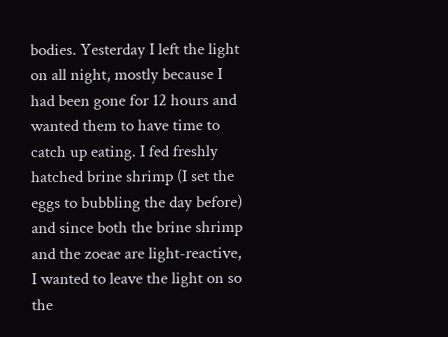bodies. Yesterday I left the light on all night, mostly because I had been gone for 12 hours and wanted them to have time to catch up eating. I fed freshly hatched brine shrimp (I set the eggs to bubbling the day before) and since both the brine shrimp and the zoeae are light-reactive, I wanted to leave the light on so the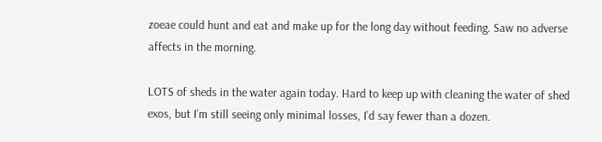zoeae could hunt and eat and make up for the long day without feeding. Saw no adverse affects in the morning.

LOTS of sheds in the water again today. Hard to keep up with cleaning the water of shed exos, but I’m still seeing only minimal losses, I’d say fewer than a dozen.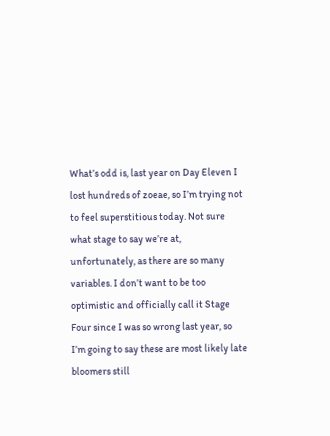What’s odd is, last year on Day Eleven I lost hundreds of zoeae, so I’m trying not to feel superstitious today. Not sure what stage to say we’re at, unfortunately, as there are so many variables. I don’t want to be too optimistic and officially call it Stage Four since I was so wrong last year, so I’m going to say these are most likely late bloomers still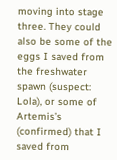moving into stage three. They could also be some of the eggs I saved from the freshwater spawn (suspect: Lola), or some of Artemis’s (confirmed) that I saved from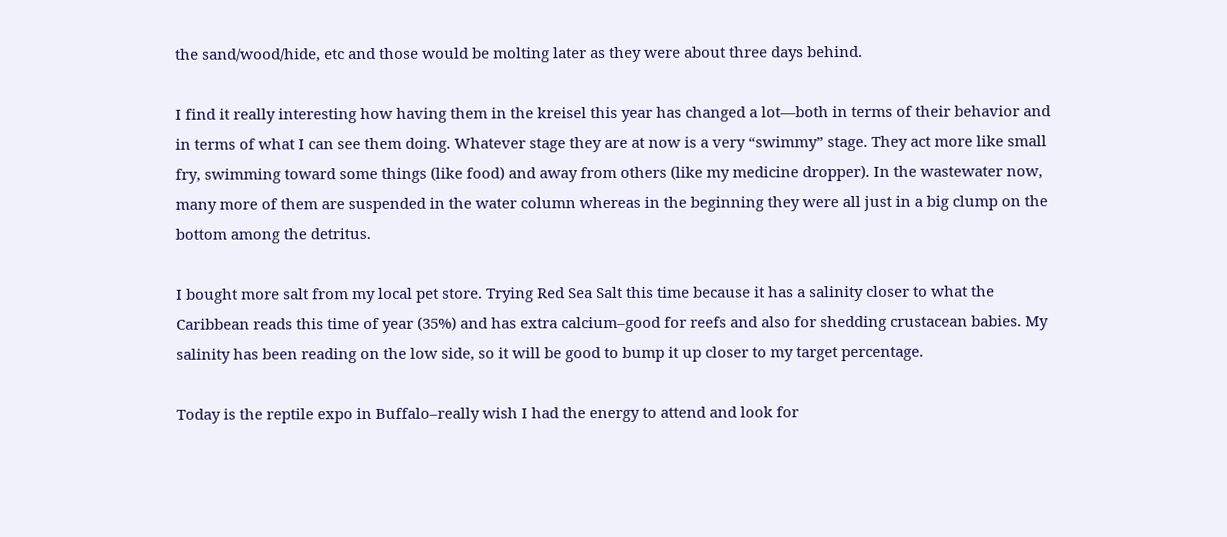the sand/wood/hide, etc and those would be molting later as they were about three days behind.

I find it really interesting how having them in the kreisel this year has changed a lot—both in terms of their behavior and in terms of what I can see them doing. Whatever stage they are at now is a very “swimmy” stage. They act more like small fry, swimming toward some things (like food) and away from others (like my medicine dropper). In the wastewater now, many more of them are suspended in the water column whereas in the beginning they were all just in a big clump on the bottom among the detritus.

I bought more salt from my local pet store. Trying Red Sea Salt this time because it has a salinity closer to what the Caribbean reads this time of year (35%) and has extra calcium–good for reefs and also for shedding crustacean babies. My salinity has been reading on the low side, so it will be good to bump it up closer to my target percentage.

Today is the reptile expo in Buffalo–really wish I had the energy to attend and look for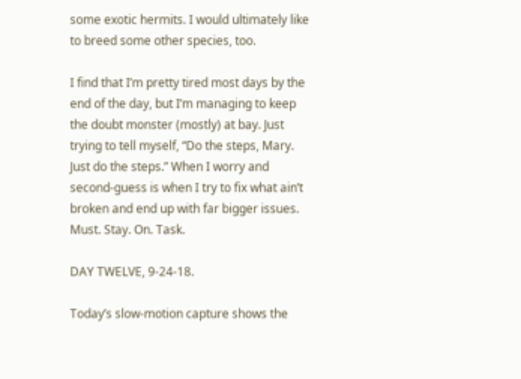some exotic hermits. I would ultimately like to breed some other species, too.

I find that I’m pretty tired most days by the end of the day, but I’m managing to keep the doubt monster (mostly) at bay. Just trying to tell myself, “Do the steps, Mary. Just do the steps.” When I worry and second-guess is when I try to fix what ain’t broken and end up with far bigger issues. Must. Stay. On. Task.

DAY TWELVE, 9-24-18.

Today’s slow-motion capture shows the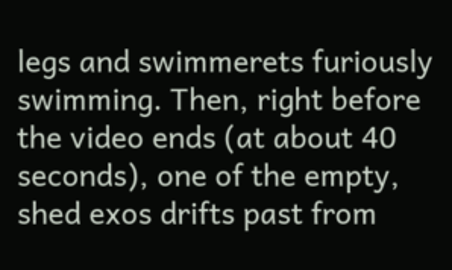legs and swimmerets furiously swimming. Then, right before the video ends (at about 40 seconds), one of the empty, shed exos drifts past from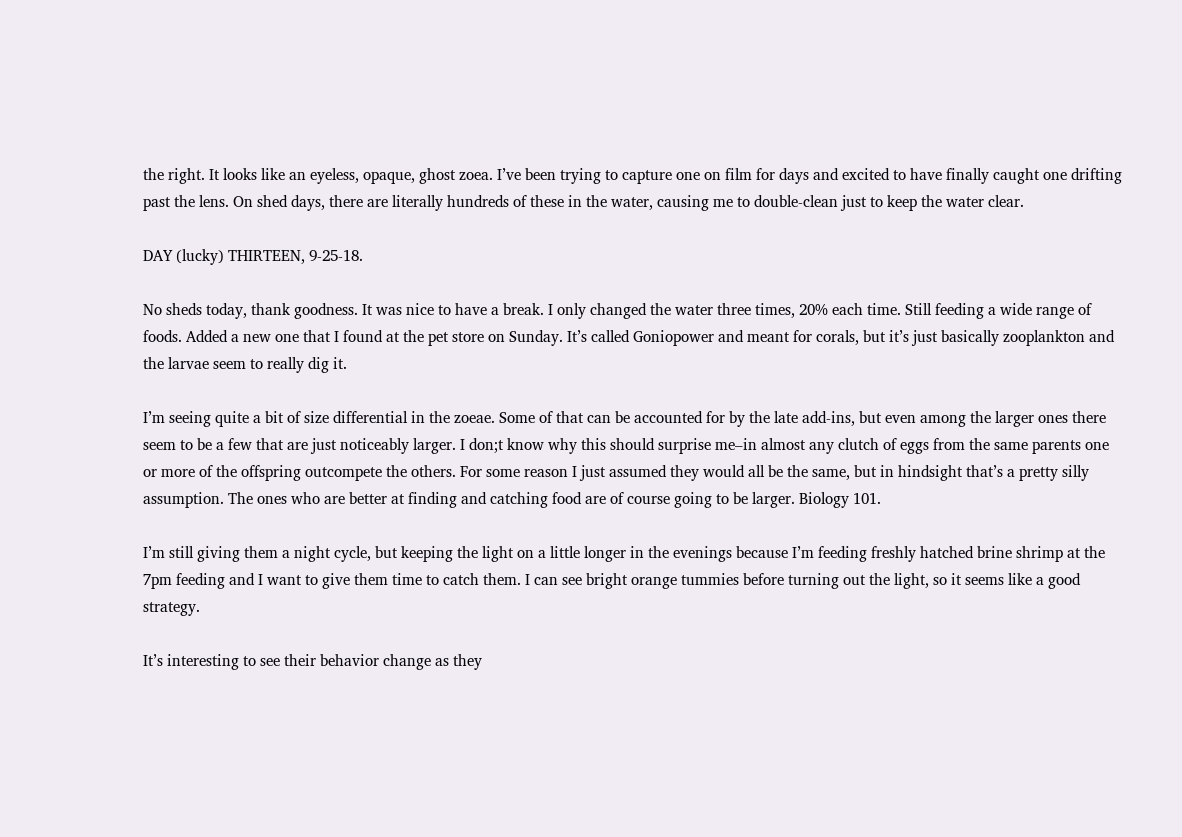the right. It looks like an eyeless, opaque, ghost zoea. I’ve been trying to capture one on film for days and excited to have finally caught one drifting past the lens. On shed days, there are literally hundreds of these in the water, causing me to double-clean just to keep the water clear.

DAY (lucky) THIRTEEN, 9-25-18.

No sheds today, thank goodness. It was nice to have a break. I only changed the water three times, 20% each time. Still feeding a wide range of foods. Added a new one that I found at the pet store on Sunday. It’s called Goniopower and meant for corals, but it’s just basically zooplankton and the larvae seem to really dig it.

I’m seeing quite a bit of size differential in the zoeae. Some of that can be accounted for by the late add-ins, but even among the larger ones there seem to be a few that are just noticeably larger. I don;t know why this should surprise me–in almost any clutch of eggs from the same parents one or more of the offspring outcompete the others. For some reason I just assumed they would all be the same, but in hindsight that’s a pretty silly assumption. The ones who are better at finding and catching food are of course going to be larger. Biology 101.

I’m still giving them a night cycle, but keeping the light on a little longer in the evenings because I’m feeding freshly hatched brine shrimp at the 7pm feeding and I want to give them time to catch them. I can see bright orange tummies before turning out the light, so it seems like a good strategy.

It’s interesting to see their behavior change as they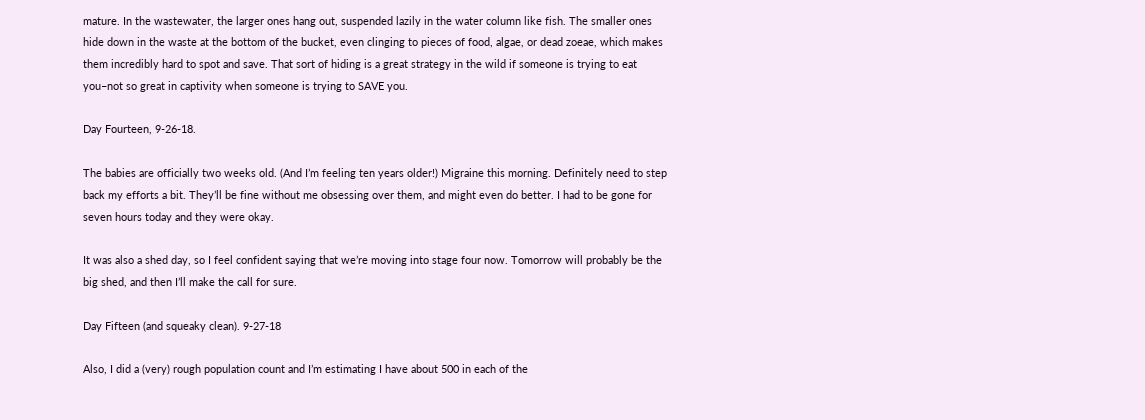mature. In the wastewater, the larger ones hang out, suspended lazily in the water column like fish. The smaller ones hide down in the waste at the bottom of the bucket, even clinging to pieces of food, algae, or dead zoeae, which makes them incredibly hard to spot and save. That sort of hiding is a great strategy in the wild if someone is trying to eat you–not so great in captivity when someone is trying to SAVE you.

Day Fourteen, 9-26-18.

The babies are officially two weeks old. (And I’m feeling ten years older!) Migraine this morning. Definitely need to step back my efforts a bit. They’ll be fine without me obsessing over them, and might even do better. I had to be gone for seven hours today and they were okay.

It was also a shed day, so I feel confident saying that we’re moving into stage four now. Tomorrow will probably be the big shed, and then I’ll make the call for sure.

Day Fifteen (and squeaky clean). 9-27-18

Also, I did a (very) rough population count and I’m estimating I have about 500 in each of the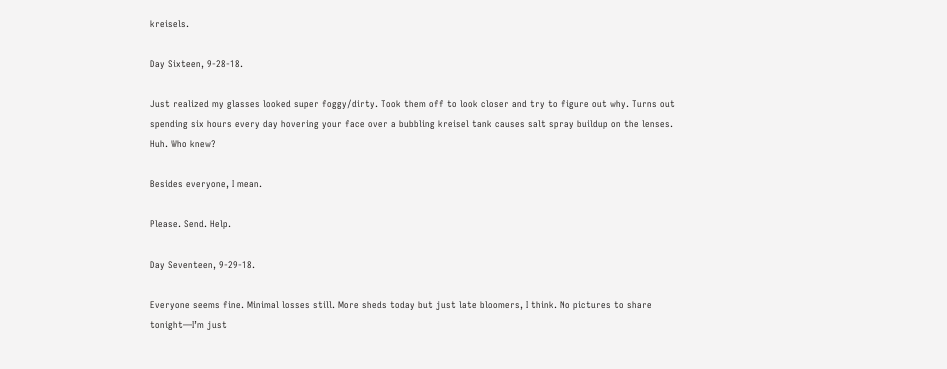kreisels.

Day Sixteen, 9-28-18.

Just realized my glasses looked super foggy/dirty. Took them off to look closer and try to figure out why. Turns out spending six hours every day hovering your face over a bubbling kreisel tank causes salt spray buildup on the lenses. Huh. Who knew?

Besides everyone, I mean.

Please. Send. Help.

Day Seventeen, 9-29-18.

Everyone seems fine. Minimal losses still. More sheds today but just late bloomers, I think. No pictures to share tonight—I’m just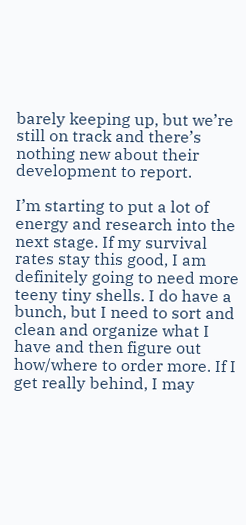barely keeping up, but we’re still on track and there’s nothing new about their development to report.

I’m starting to put a lot of energy and research into the next stage. If my survival rates stay this good, I am definitely going to need more teeny tiny shells. I do have a bunch, but I need to sort and clean and organize what I have and then figure out how/where to order more. If I get really behind, I may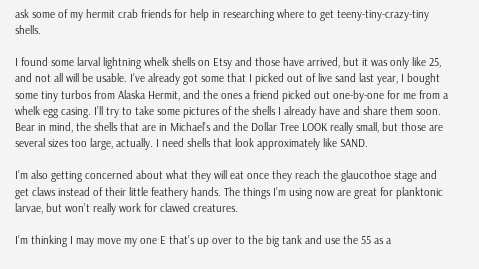ask some of my hermit crab friends for help in researching where to get teeny-tiny-crazy-tiny shells.

I found some larval lightning whelk shells on Etsy and those have arrived, but it was only like 25, and not all will be usable. I’ve already got some that I picked out of live sand last year, I bought some tiny turbos from Alaska Hermit, and the ones a friend picked out one-by-one for me from a whelk egg casing. I’ll try to take some pictures of the shells I already have and share them soon. Bear in mind, the shells that are in Michael’s and the Dollar Tree LOOK really small, but those are several sizes too large, actually. I need shells that look approximately like SAND.

I’m also getting concerned about what they will eat once they reach the glaucothoe stage and get claws instead of their little feathery hands. The things I’m using now are great for planktonic larvae, but won’t really work for clawed creatures.

I’m thinking I may move my one E that’s up over to the big tank and use the 55 as a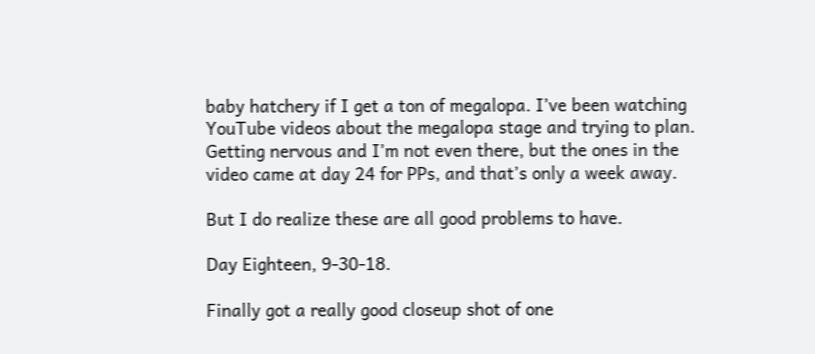baby hatchery if I get a ton of megalopa. I’ve been watching YouTube videos about the megalopa stage and trying to plan. Getting nervous and I’m not even there, but the ones in the video came at day 24 for PPs, and that’s only a week away.

But I do realize these are all good problems to have.

Day Eighteen, 9-30-18.

Finally got a really good closeup shot of one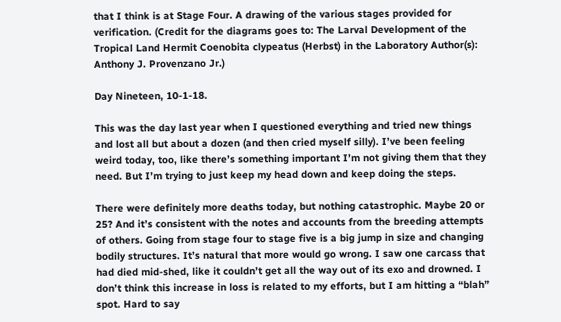that I think is at Stage Four. A drawing of the various stages provided for verification. (Credit for the diagrams goes to: The Larval Development of the Tropical Land Hermit Coenobita clypeatus (Herbst) in the Laboratory Author(s): Anthony J. Provenzano Jr.)

Day Nineteen, 10-1-18.

This was the day last year when I questioned everything and tried new things and lost all but about a dozen (and then cried myself silly). I’ve been feeling weird today, too, like there’s something important I’m not giving them that they need. But I’m trying to just keep my head down and keep doing the steps.

There were definitely more deaths today, but nothing catastrophic. Maybe 20 or 25? And it’s consistent with the notes and accounts from the breeding attempts of others. Going from stage four to stage five is a big jump in size and changing bodily structures. It’s natural that more would go wrong. I saw one carcass that had died mid-shed, like it couldn’t get all the way out of its exo and drowned. I don’t think this increase in loss is related to my efforts, but I am hitting a “blah” spot. Hard to say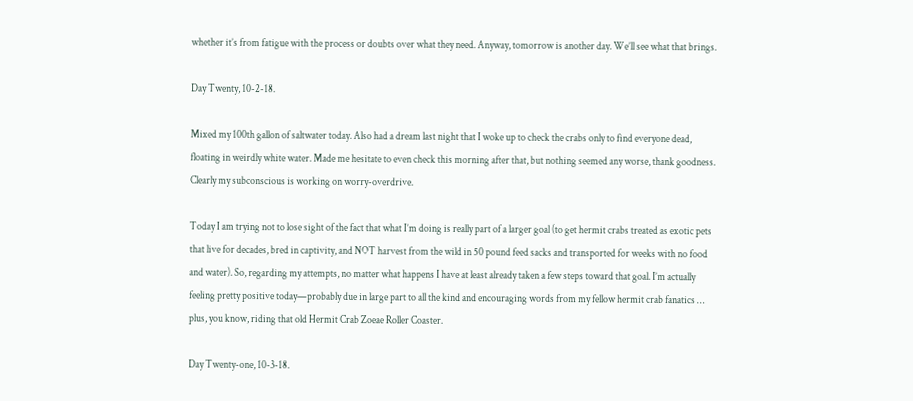whether it’s from fatigue with the process or doubts over what they need. Anyway, tomorrow is another day. We’ll see what that brings.

Day Twenty, 10-2-18.

Mixed my 100th gallon of saltwater today. Also had a dream last night that I woke up to check the crabs only to find everyone dead, floating in weirdly white water. Made me hesitate to even check this morning after that, but nothing seemed any worse, thank goodness. Clearly my subconscious is working on worry-overdrive.

Today I am trying not to lose sight of the fact that what I’m doing is really part of a larger goal (to get hermit crabs treated as exotic pets that live for decades, bred in captivity, and NOT harvest from the wild in 50 pound feed sacks and transported for weeks with no food and water). So, regarding my attempts, no matter what happens I have at least already taken a few steps toward that goal. I’m actually feeling pretty positive today—probably due in large part to all the kind and encouraging words from my fellow hermit crab fanatics … plus, you know, riding that old Hermit Crab Zoeae Roller Coaster.

Day Twenty-one, 10-3-18.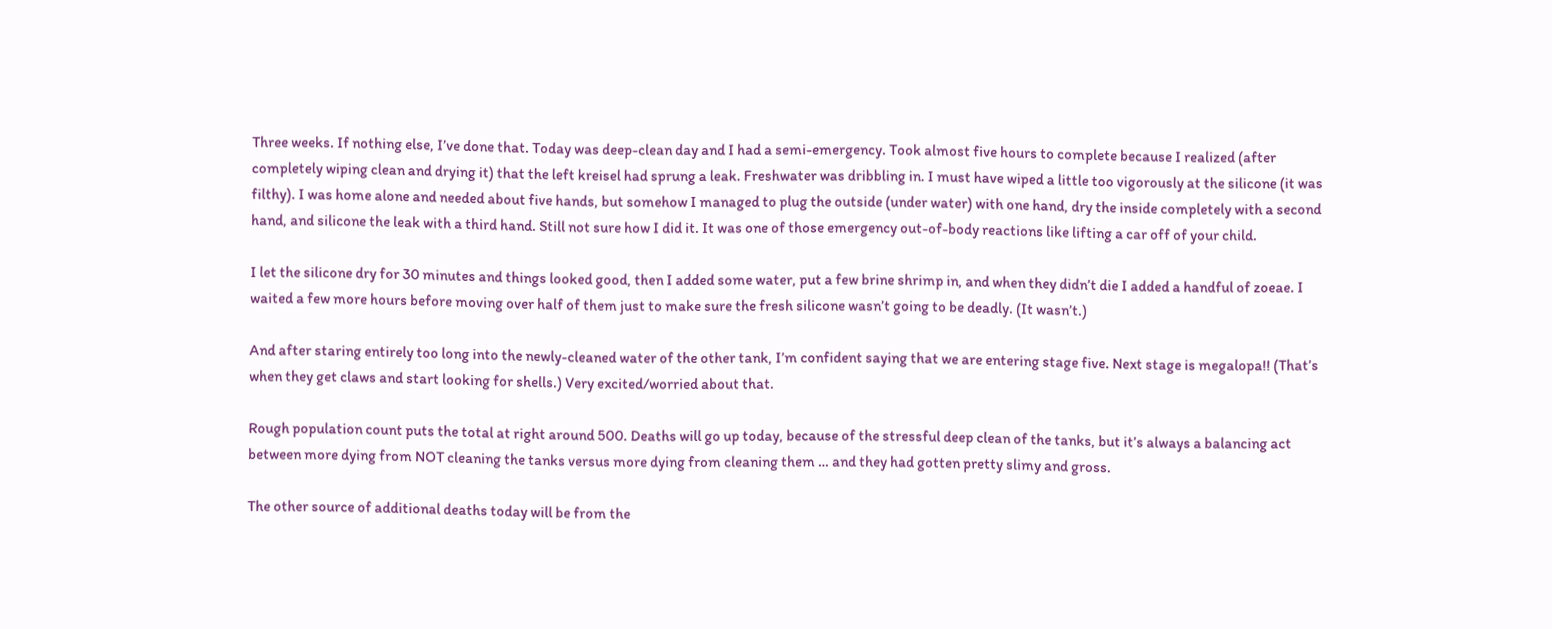Three weeks. If nothing else, I’ve done that. Today was deep-clean day and I had a semi-emergency. Took almost five hours to complete because I realized (after completely wiping clean and drying it) that the left kreisel had sprung a leak. Freshwater was dribbling in. I must have wiped a little too vigorously at the silicone (it was filthy). I was home alone and needed about five hands, but somehow I managed to plug the outside (under water) with one hand, dry the inside completely with a second hand, and silicone the leak with a third hand. Still not sure how I did it. It was one of those emergency out-of-body reactions like lifting a car off of your child.

I let the silicone dry for 30 minutes and things looked good, then I added some water, put a few brine shrimp in, and when they didn’t die I added a handful of zoeae. I waited a few more hours before moving over half of them just to make sure the fresh silicone wasn’t going to be deadly. (It wasn’t.)

And after staring entirely too long into the newly-cleaned water of the other tank, I’m confident saying that we are entering stage five. Next stage is megalopa!! (That’s when they get claws and start looking for shells.) Very excited/worried about that.

Rough population count puts the total at right around 500. Deaths will go up today, because of the stressful deep clean of the tanks, but it’s always a balancing act between more dying from NOT cleaning the tanks versus more dying from cleaning them … and they had gotten pretty slimy and gross.

The other source of additional deaths today will be from the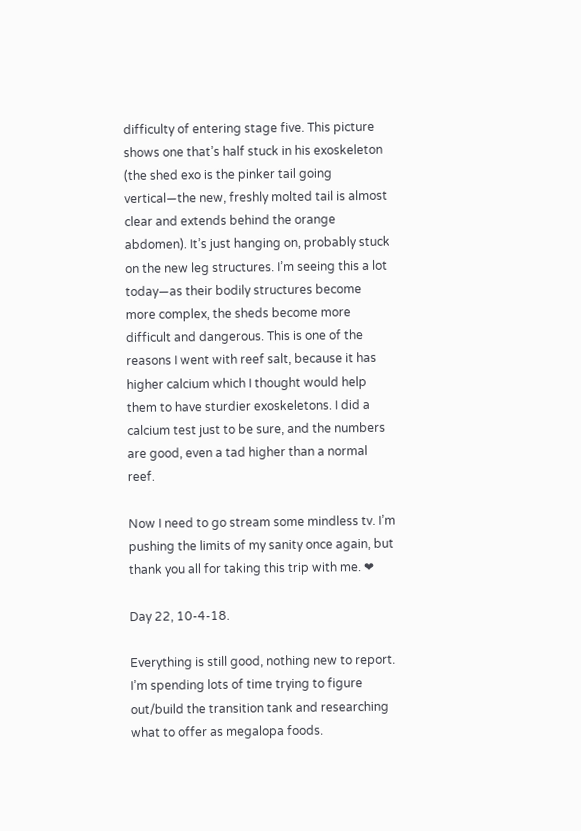difficulty of entering stage five. This picture shows one that’s half stuck in his exoskeleton (the shed exo is the pinker tail going vertical—the new, freshly molted tail is almost clear and extends behind the orange abdomen). It’s just hanging on, probably stuck on the new leg structures. I’m seeing this a lot today—as their bodily structures become more complex, the sheds become more difficult and dangerous. This is one of the reasons I went with reef salt, because it has higher calcium which I thought would help them to have sturdier exoskeletons. I did a calcium test just to be sure, and the numbers are good, even a tad higher than a normal reef.

Now I need to go stream some mindless tv. I’m pushing the limits of my sanity once again, but thank you all for taking this trip with me. ❤

Day 22, 10-4-18.

Everything is still good, nothing new to report. I’m spending lots of time trying to figure out/build the transition tank and researching what to offer as megalopa foods.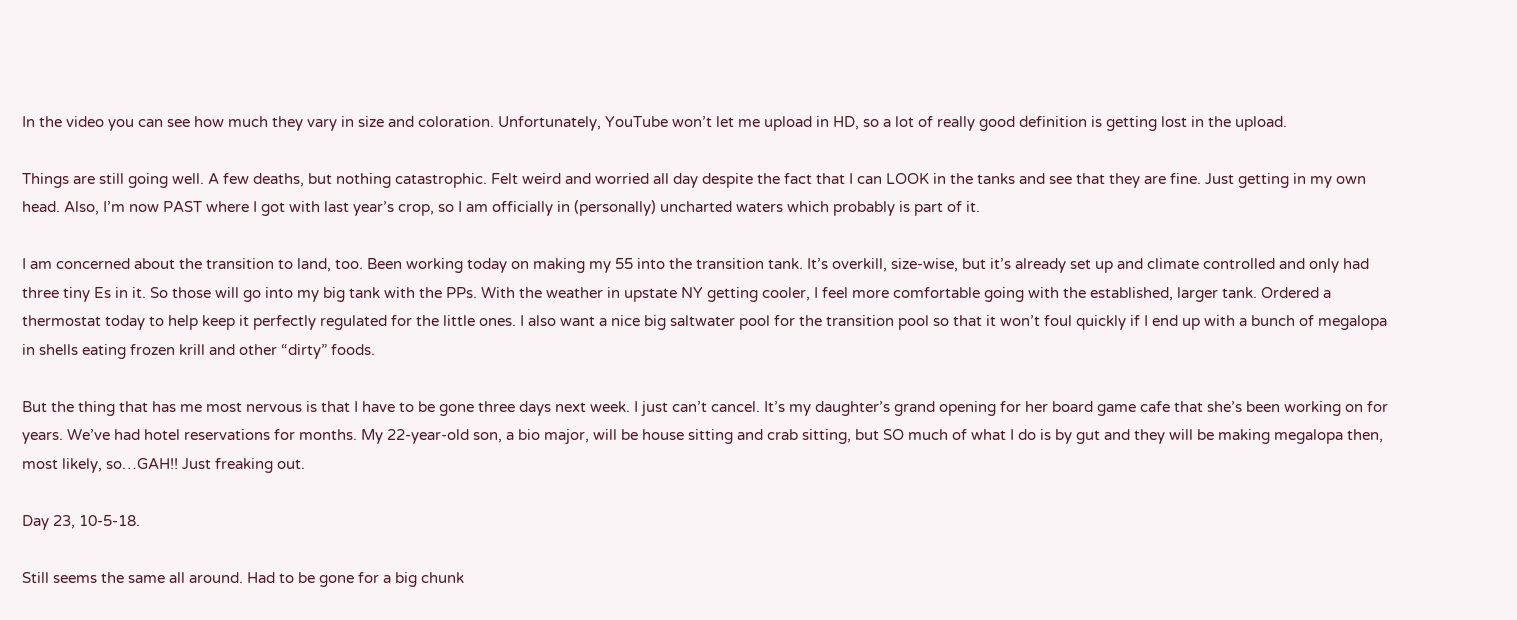In the video you can see how much they vary in size and coloration. Unfortunately, YouTube won’t let me upload in HD, so a lot of really good definition is getting lost in the upload.

Things are still going well. A few deaths, but nothing catastrophic. Felt weird and worried all day despite the fact that I can LOOK in the tanks and see that they are fine. Just getting in my own head. Also, I’m now PAST where I got with last year’s crop, so I am officially in (personally) uncharted waters which probably is part of it.

I am concerned about the transition to land, too. Been working today on making my 55 into the transition tank. It’s overkill, size-wise, but it’s already set up and climate controlled and only had three tiny Es in it. So those will go into my big tank with the PPs. With the weather in upstate NY getting cooler, I feel more comfortable going with the established, larger tank. Ordered a thermostat today to help keep it perfectly regulated for the little ones. I also want a nice big saltwater pool for the transition pool so that it won’t foul quickly if I end up with a bunch of megalopa in shells eating frozen krill and other “dirty” foods.

But the thing that has me most nervous is that I have to be gone three days next week. I just can’t cancel. It’s my daughter’s grand opening for her board game cafe that she’s been working on for years. We’ve had hotel reservations for months. My 22-year-old son, a bio major, will be house sitting and crab sitting, but SO much of what I do is by gut and they will be making megalopa then, most likely, so…GAH!! Just freaking out.

Day 23, 10-5-18.

Still seems the same all around. Had to be gone for a big chunk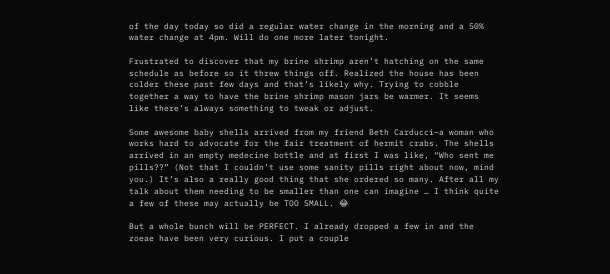of the day today so did a regular water change in the morning and a 50% water change at 4pm. Will do one more later tonight.

Frustrated to discover that my brine shrimp aren’t hatching on the same schedule as before so it threw things off. Realized the house has been colder these past few days and that’s likely why. Trying to cobble together a way to have the brine shrimp mason jars be warmer. It seems like there’s always something to tweak or adjust.

Some awesome baby shells arrived from my friend Beth Carducci–a woman who works hard to advocate for the fair treatment of hermit crabs. The shells arrived in an empty medecine bottle and at first I was like, “Who sent me pills??” (Not that I couldn’t use some sanity pills right about now, mind you.) It’s also a really good thing that she ordered so many. After all my talk about them needing to be smaller than one can imagine … I think quite a few of these may actually be TOO SMALL. 😂

But a whole bunch will be PERFECT. I already dropped a few in and the zoeae have been very curious. I put a couple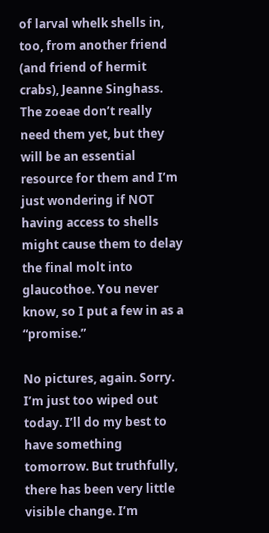of larval whelk shells in, too, from another friend (and friend of hermit crabs), Jeanne Singhass. The zoeae don’t really need them yet, but they will be an essential resource for them and I’m just wondering if NOT having access to shells might cause them to delay the final molt into glaucothoe. You never know, so I put a few in as a “promise.”

No pictures, again. Sorry. I’m just too wiped out today. I’ll do my best to have something tomorrow. But truthfully, there has been very little visible change. I’m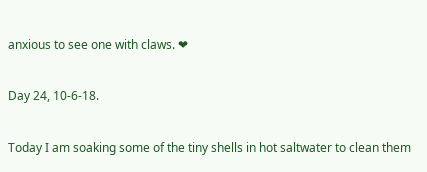anxious to see one with claws. ❤

Day 24, 10-6-18.

Today I am soaking some of the tiny shells in hot saltwater to clean them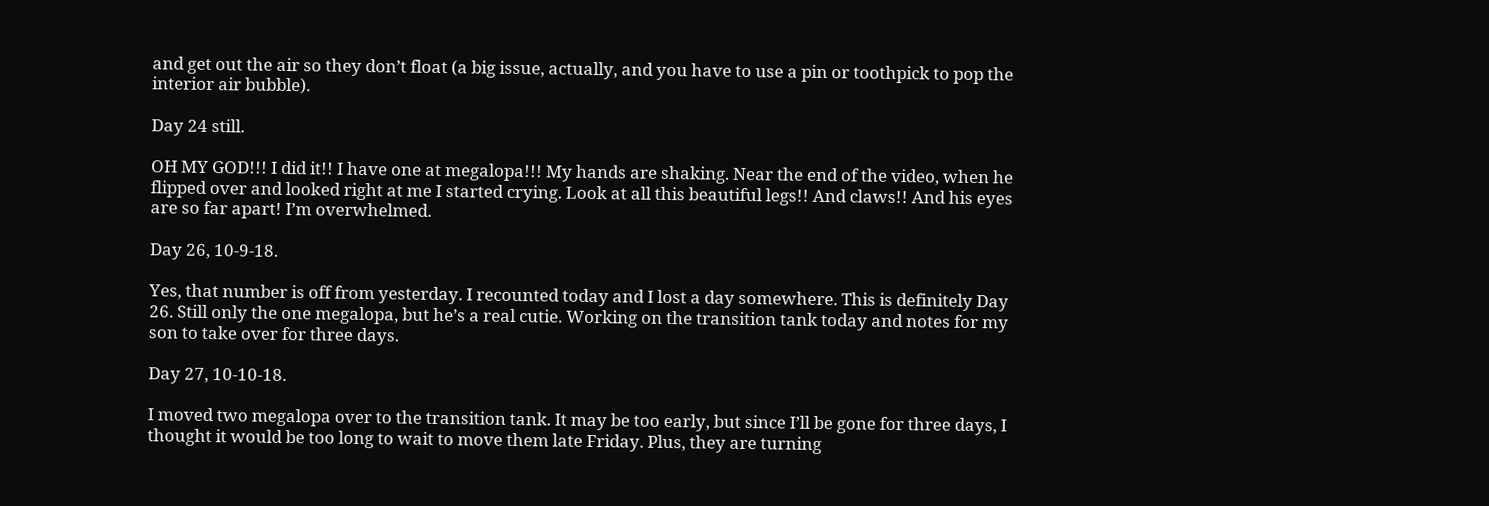and get out the air so they don’t float (a big issue, actually, and you have to use a pin or toothpick to pop the interior air bubble).

Day 24 still.

OH MY GOD!!! I did it!! I have one at megalopa!!! My hands are shaking. Near the end of the video, when he flipped over and looked right at me I started crying. Look at all this beautiful legs!! And claws!! And his eyes are so far apart! I’m overwhelmed.

Day 26, 10-9-18.

Yes, that number is off from yesterday. I recounted today and I lost a day somewhere. This is definitely Day 26. Still only the one megalopa, but he’s a real cutie. Working on the transition tank today and notes for my son to take over for three days.

Day 27, 10-10-18.

I moved two megalopa over to the transition tank. It may be too early, but since I’ll be gone for three days, I thought it would be too long to wait to move them late Friday. Plus, they are turning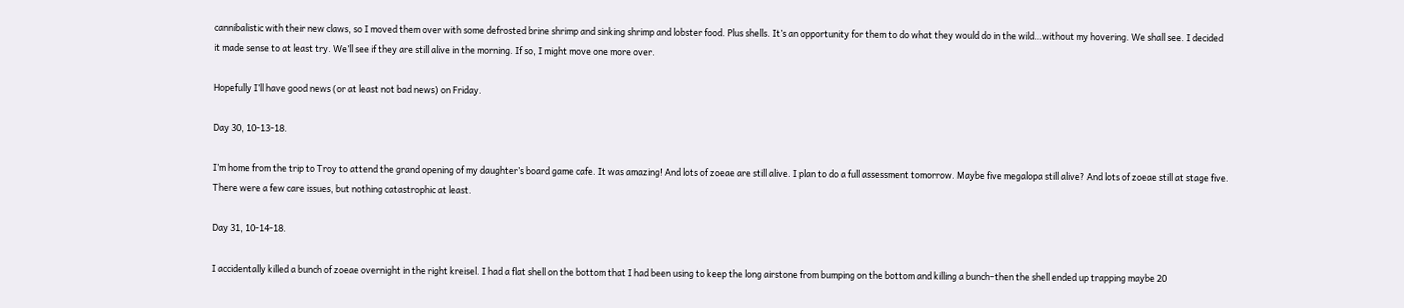cannibalistic with their new claws, so I moved them over with some defrosted brine shrimp and sinking shrimp and lobster food. Plus shells. It’s an opportunity for them to do what they would do in the wild…without my hovering. We shall see. I decided it made sense to at least try. We’ll see if they are still alive in the morning. If so, I might move one more over.

Hopefully I’ll have good news (or at least not bad news) on Friday.

Day 30, 10-13-18.

I’m home from the trip to Troy to attend the grand opening of my daughter’s board game cafe. It was amazing! And lots of zoeae are still alive. I plan to do a full assessment tomorrow. Maybe five megalopa still alive? And lots of zoeae still at stage five. There were a few care issues, but nothing catastrophic at least.

Day 31, 10-14-18.

I accidentally killed a bunch of zoeae overnight in the right kreisel. I had a flat shell on the bottom that I had been using to keep the long airstone from bumping on the bottom and killing a bunch–then the shell ended up trapping maybe 20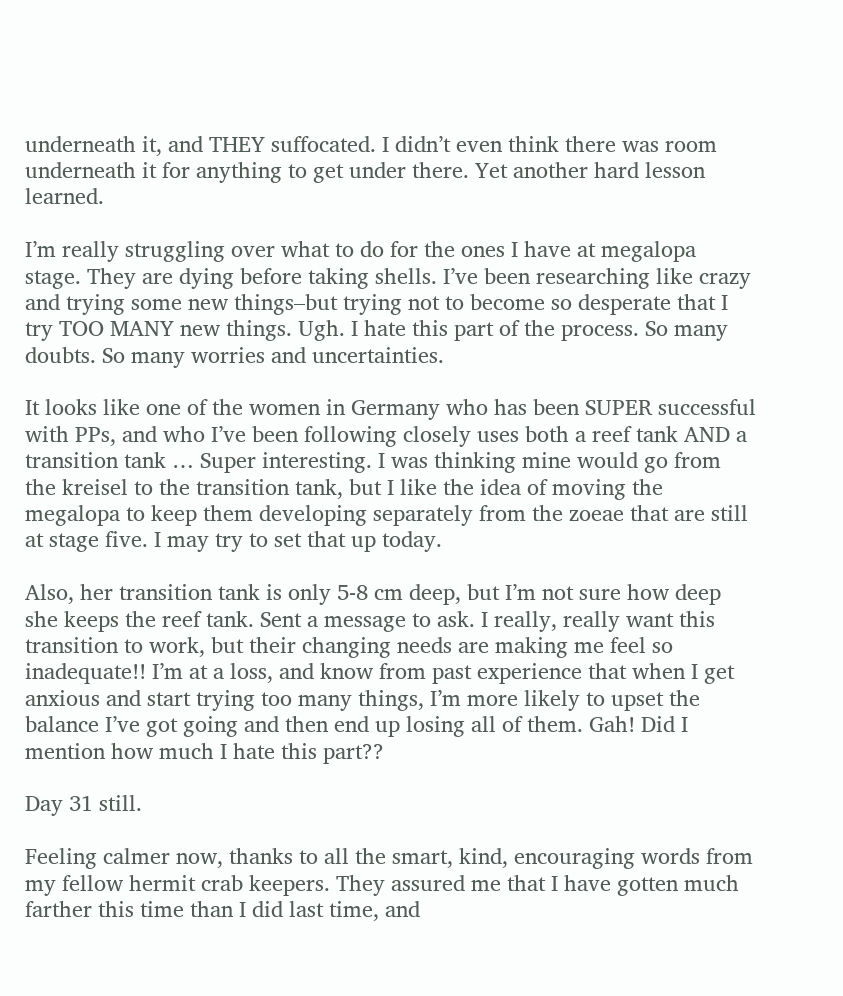underneath it, and THEY suffocated. I didn’t even think there was room underneath it for anything to get under there. Yet another hard lesson learned.

I’m really struggling over what to do for the ones I have at megalopa stage. They are dying before taking shells. I’ve been researching like crazy and trying some new things–but trying not to become so desperate that I try TOO MANY new things. Ugh. I hate this part of the process. So many doubts. So many worries and uncertainties.

It looks like one of the women in Germany who has been SUPER successful with PPs, and who I’ve been following closely uses both a reef tank AND a transition tank … Super interesting. I was thinking mine would go from the kreisel to the transition tank, but I like the idea of moving the megalopa to keep them developing separately from the zoeae that are still at stage five. I may try to set that up today.

Also, her transition tank is only 5-8 cm deep, but I’m not sure how deep she keeps the reef tank. Sent a message to ask. I really, really want this transition to work, but their changing needs are making me feel so inadequate!! I’m at a loss, and know from past experience that when I get anxious and start trying too many things, I’m more likely to upset the balance I’ve got going and then end up losing all of them. Gah! Did I mention how much I hate this part??

Day 31 still.

Feeling calmer now, thanks to all the smart, kind, encouraging words from my fellow hermit crab keepers. They assured me that I have gotten much farther this time than I did last time, and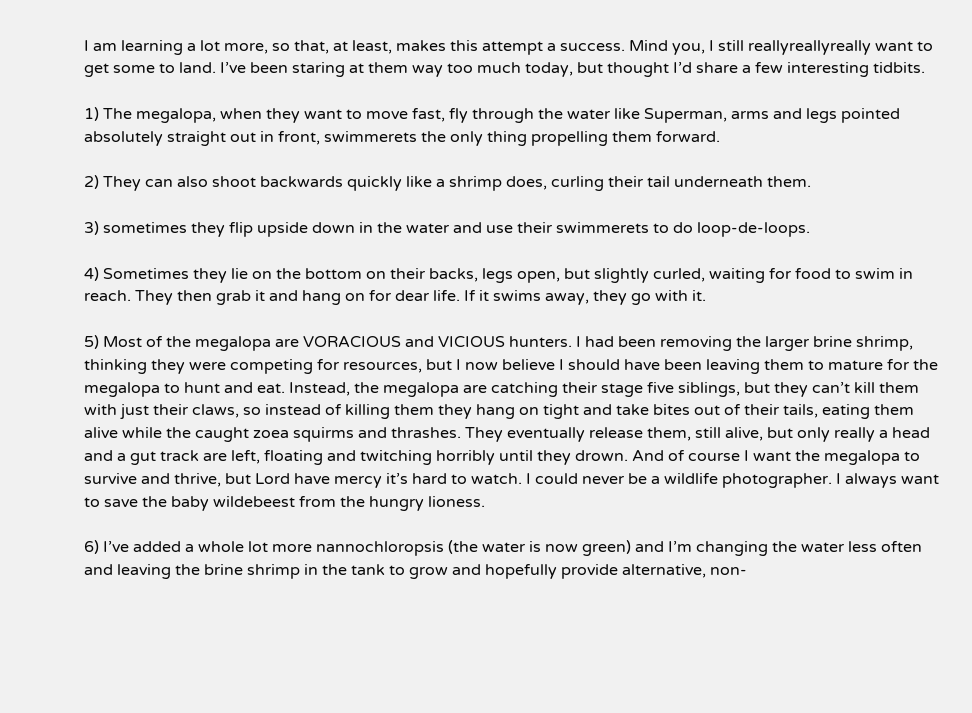I am learning a lot more, so that, at least, makes this attempt a success. Mind you, I still reallyreallyreally want to get some to land. I’ve been staring at them way too much today, but thought I’d share a few interesting tidbits.

1) The megalopa, when they want to move fast, fly through the water like Superman, arms and legs pointed absolutely straight out in front, swimmerets the only thing propelling them forward.

2) They can also shoot backwards quickly like a shrimp does, curling their tail underneath them.

3) sometimes they flip upside down in the water and use their swimmerets to do loop-de-loops.

4) Sometimes they lie on the bottom on their backs, legs open, but slightly curled, waiting for food to swim in reach. They then grab it and hang on for dear life. If it swims away, they go with it.

5) Most of the megalopa are VORACIOUS and VICIOUS hunters. I had been removing the larger brine shrimp, thinking they were competing for resources, but I now believe I should have been leaving them to mature for the megalopa to hunt and eat. Instead, the megalopa are catching their stage five siblings, but they can’t kill them with just their claws, so instead of killing them they hang on tight and take bites out of their tails, eating them alive while the caught zoea squirms and thrashes. They eventually release them, still alive, but only really a head and a gut track are left, floating and twitching horribly until they drown. And of course I want the megalopa to survive and thrive, but Lord have mercy it’s hard to watch. I could never be a wildlife photographer. I always want to save the baby wildebeest from the hungry lioness.

6) I’ve added a whole lot more nannochloropsis (the water is now green) and I’m changing the water less often and leaving the brine shrimp in the tank to grow and hopefully provide alternative, non-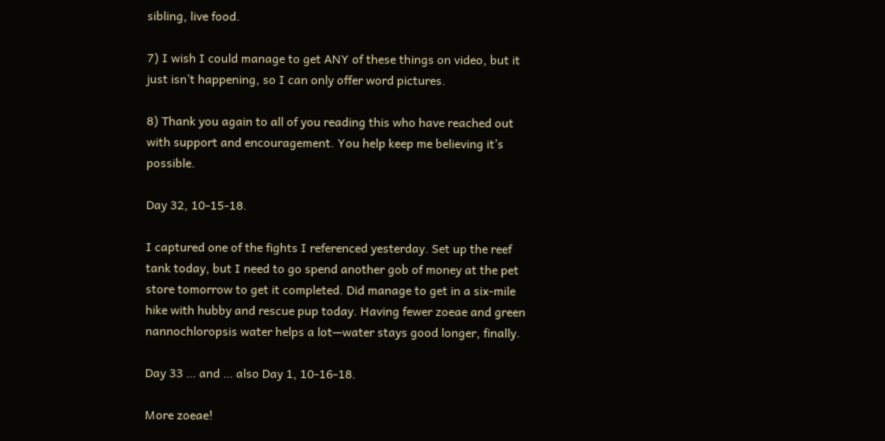sibling, live food.

7) I wish I could manage to get ANY of these things on video, but it just isn’t happening, so I can only offer word pictures.

8) Thank you again to all of you reading this who have reached out with support and encouragement. You help keep me believing it’s possible.

Day 32, 10-15-18.

I captured one of the fights I referenced yesterday. Set up the reef tank today, but I need to go spend another gob of money at the pet store tomorrow to get it completed. Did manage to get in a six-mile hike with hubby and rescue pup today. Having fewer zoeae and green nannochloropsis water helps a lot—water stays good longer, finally.

Day 33 … and … also Day 1, 10-16-18.

More zoeae!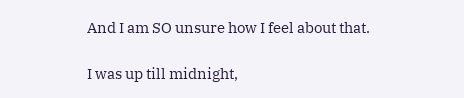And I am SO unsure how I feel about that.

I was up till midnight,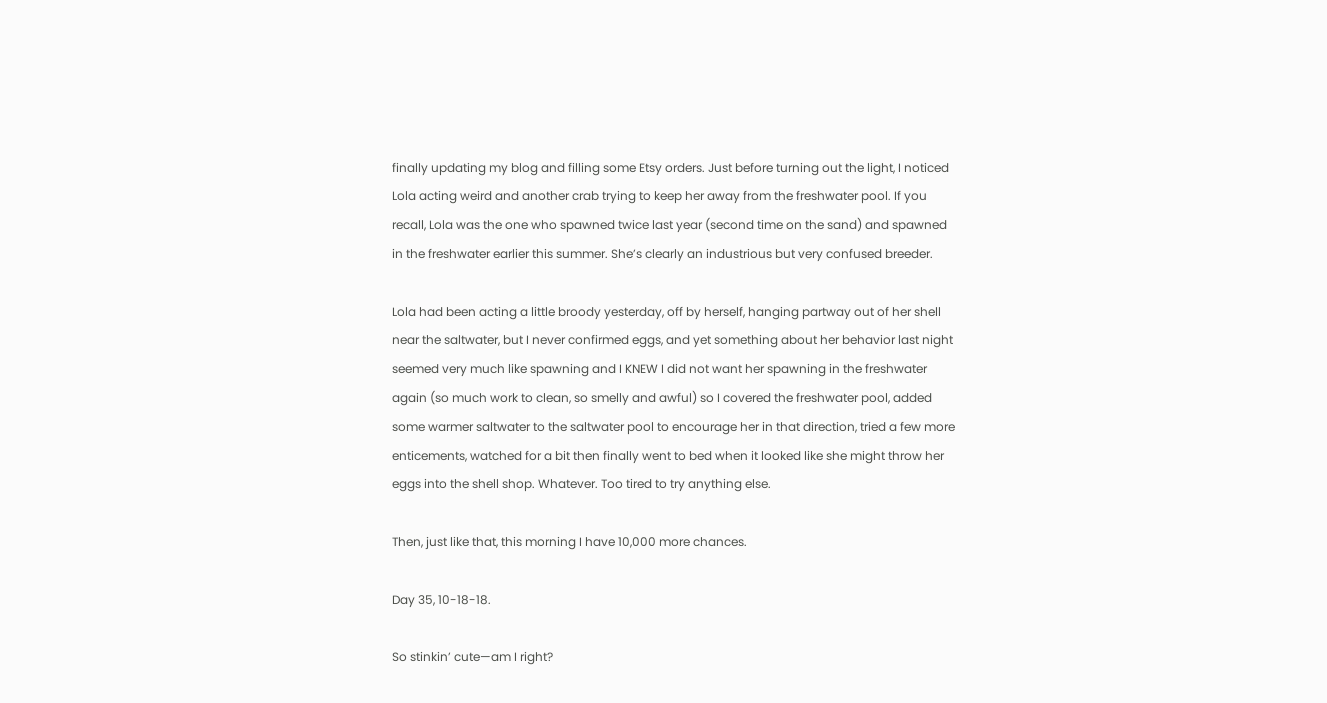finally updating my blog and filling some Etsy orders. Just before turning out the light, I noticed Lola acting weird and another crab trying to keep her away from the freshwater pool. If you recall, Lola was the one who spawned twice last year (second time on the sand) and spawned in the freshwater earlier this summer. She’s clearly an industrious but very confused breeder.

Lola had been acting a little broody yesterday, off by herself, hanging partway out of her shell near the saltwater, but I never confirmed eggs, and yet something about her behavior last night seemed very much like spawning and I KNEW I did not want her spawning in the freshwater again (so much work to clean, so smelly and awful) so I covered the freshwater pool, added some warmer saltwater to the saltwater pool to encourage her in that direction, tried a few more enticements, watched for a bit then finally went to bed when it looked like she might throw her eggs into the shell shop. Whatever. Too tired to try anything else.

Then, just like that, this morning I have 10,000 more chances.

Day 35, 10-18-18.

So stinkin’ cute—am I right?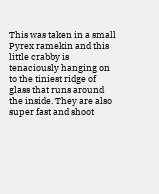This was taken in a small Pyrex ramekin and this little crabby is tenaciously hanging on to the tiniest ridge of glass that runs around the inside. They are also super fast and shoot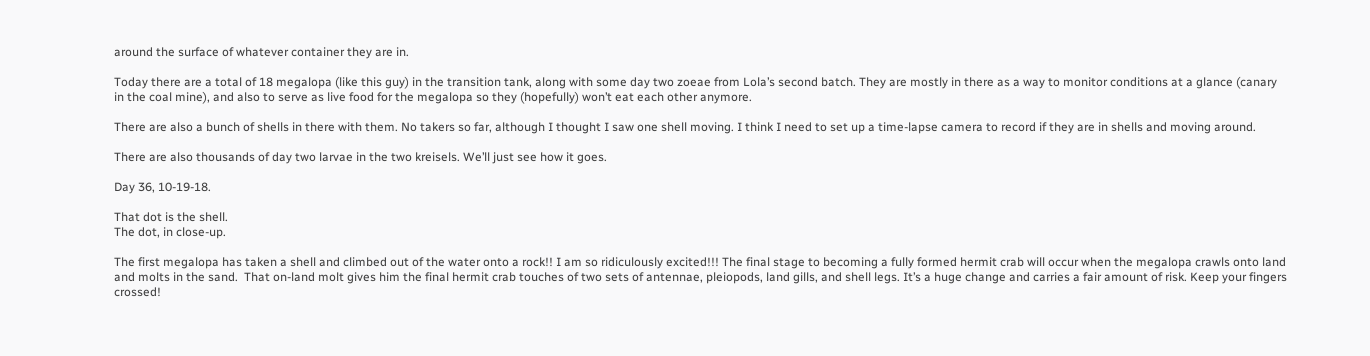around the surface of whatever container they are in.

Today there are a total of 18 megalopa (like this guy) in the transition tank, along with some day two zoeae from Lola’s second batch. They are mostly in there as a way to monitor conditions at a glance (canary in the coal mine), and also to serve as live food for the megalopa so they (hopefully) won’t eat each other anymore.

There are also a bunch of shells in there with them. No takers so far, although I thought I saw one shell moving. I think I need to set up a time-lapse camera to record if they are in shells and moving around.

There are also thousands of day two larvae in the two kreisels. We’ll just see how it goes.

Day 36, 10-19-18.

That dot is the shell.
The dot, in close-up.

The first megalopa has taken a shell and climbed out of the water onto a rock!! I am so ridiculously excited!!! The final stage to becoming a fully formed hermit crab will occur when the megalopa crawls onto land and molts in the sand.  That on-land molt gives him the final hermit crab touches of two sets of antennae, pleiopods, land gills, and shell legs. It’s a huge change and carries a fair amount of risk. Keep your fingers crossed!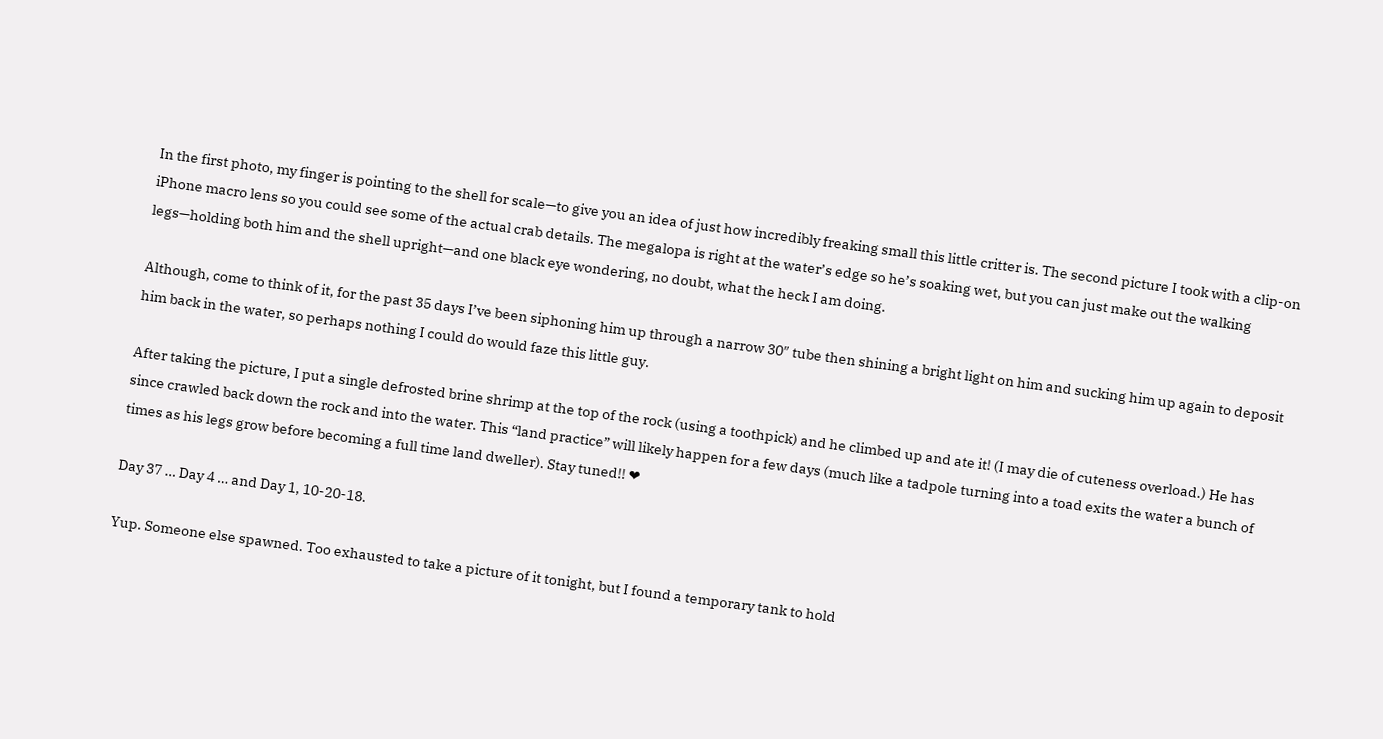In the first photo, my finger is pointing to the shell for scale—to give you an idea of just how incredibly freaking small this little critter is. The second picture I took with a clip-on iPhone macro lens so you could see some of the actual crab details. The megalopa is right at the water’s edge so he’s soaking wet, but you can just make out the walking legs—holding both him and the shell upright—and one black eye wondering, no doubt, what the heck I am doing.

Although, come to think of it, for the past 35 days I’ve been siphoning him up through a narrow 30″ tube then shining a bright light on him and sucking him up again to deposit him back in the water, so perhaps nothing I could do would faze this little guy.

After taking the picture, I put a single defrosted brine shrimp at the top of the rock (using a toothpick) and he climbed up and ate it! (I may die of cuteness overload.) He has since crawled back down the rock and into the water. This “land practice” will likely happen for a few days (much like a tadpole turning into a toad exits the water a bunch of times as his legs grow before becoming a full time land dweller). Stay tuned!! ❤

Day 37 … Day 4 … and Day 1, 10-20-18.

Yup. Someone else spawned. Too exhausted to take a picture of it tonight, but I found a temporary tank to hold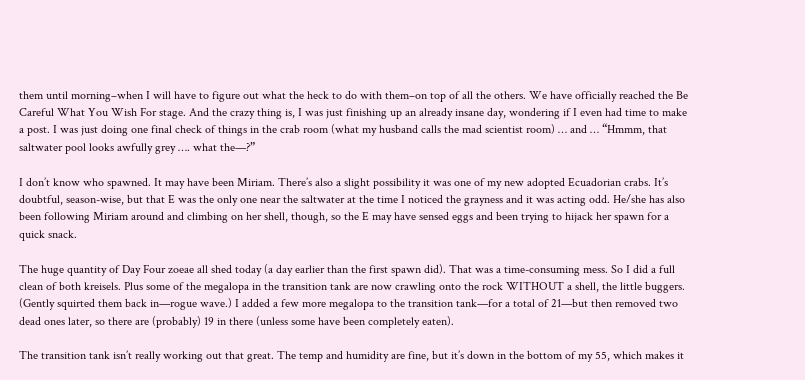them until morning–when I will have to figure out what the heck to do with them–on top of all the others. We have officially reached the Be Careful What You Wish For stage. And the crazy thing is, I was just finishing up an already insane day, wondering if I even had time to make a post. I was just doing one final check of things in the crab room (what my husband calls the mad scientist room) … and … “Hmmm, that saltwater pool looks awfully grey …. what the—?”

I don’t know who spawned. It may have been Miriam. There’s also a slight possibility it was one of my new adopted Ecuadorian crabs. It’s doubtful, season-wise, but that E was the only one near the saltwater at the time I noticed the grayness and it was acting odd. He/she has also been following Miriam around and climbing on her shell, though, so the E may have sensed eggs and been trying to hijack her spawn for a quick snack.

The huge quantity of Day Four zoeae all shed today (a day earlier than the first spawn did). That was a time-consuming mess. So I did a full clean of both kreisels. Plus some of the megalopa in the transition tank are now crawling onto the rock WITHOUT a shell, the little buggers. (Gently squirted them back in—rogue wave.) I added a few more megalopa to the transition tank—for a total of 21—but then removed two dead ones later, so there are (probably) 19 in there (unless some have been completely eaten).

The transition tank isn’t really working out that great. The temp and humidity are fine, but it’s down in the bottom of my 55, which makes it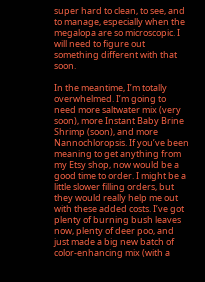super hard to clean, to see, and to manage, especially when the megalopa are so microscopic. I will need to figure out something different with that soon.

In the meantime, I’m totally overwhelmed. I’m going to need more saltwater mix (very soon), more Instant Baby Brine Shrimp (soon), and more Nannochloropsis. If you’ve been meaning to get anything from my Etsy shop, now would be a good time to order. I might be a little slower filling orders, but they would really help me out with these added costs. I’ve got plenty of burning bush leaves now, plenty of deer poo, and just made a big new batch of color-enhancing mix (with a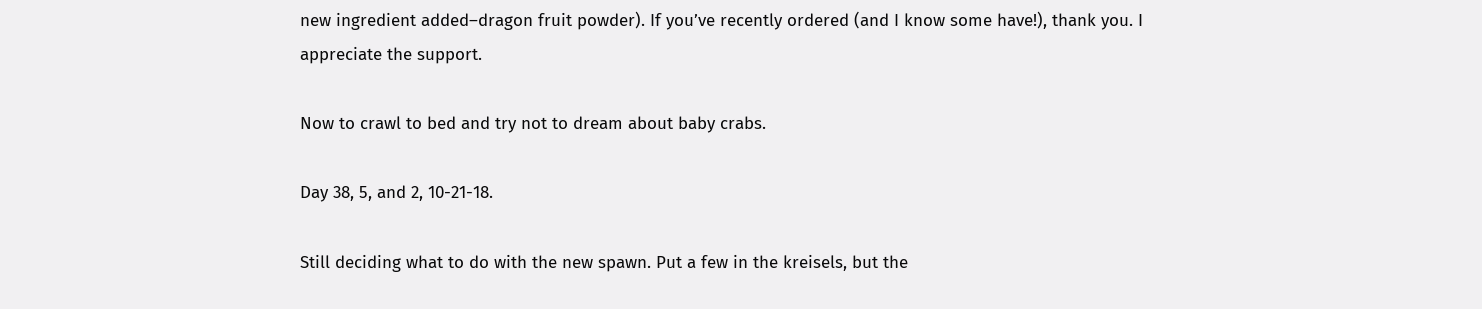new ingredient added–dragon fruit powder). If you’ve recently ordered (and I know some have!), thank you. I appreciate the support.

Now to crawl to bed and try not to dream about baby crabs.

Day 38, 5, and 2, 10-21-18.

Still deciding what to do with the new spawn. Put a few in the kreisels, but the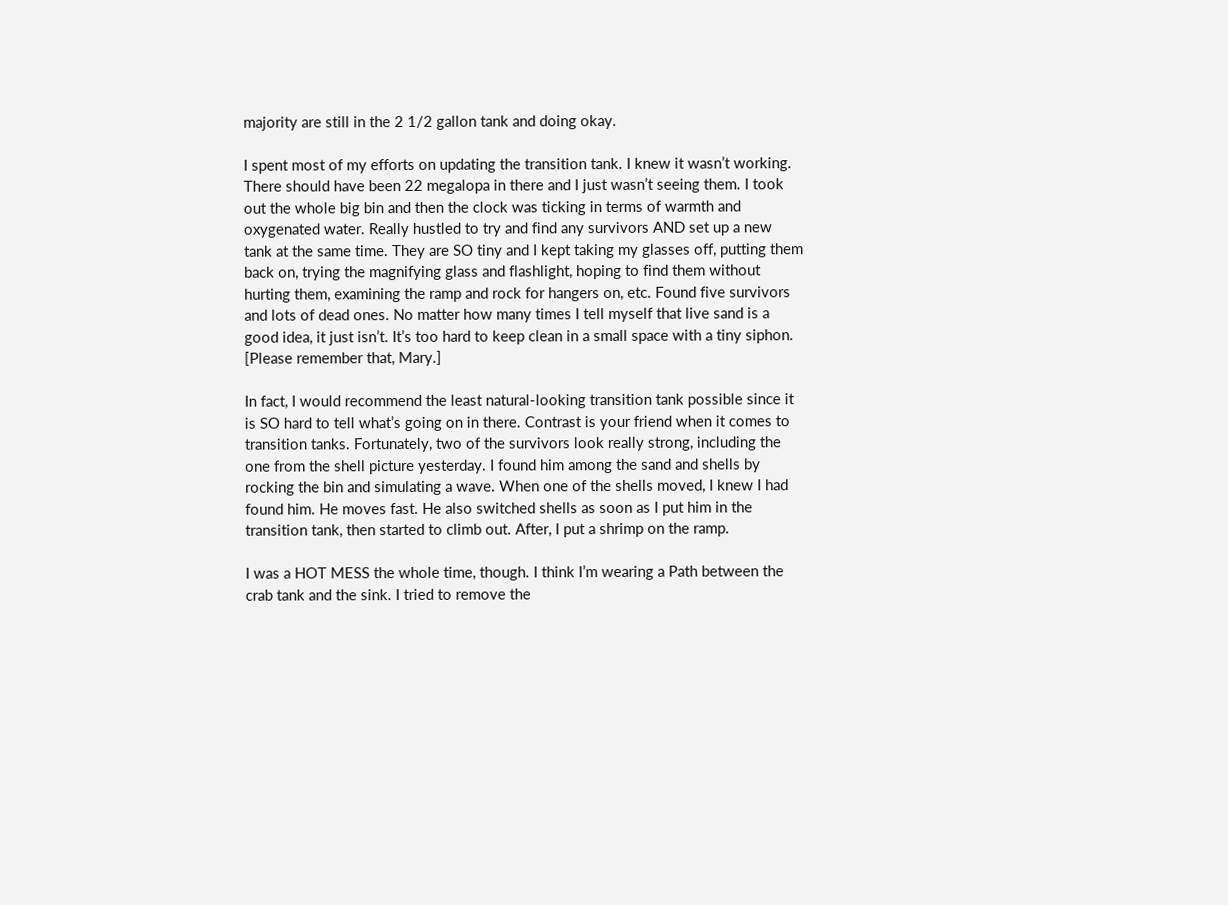majority are still in the 2 1/2 gallon tank and doing okay.

I spent most of my efforts on updating the transition tank. I knew it wasn’t working. There should have been 22 megalopa in there and I just wasn’t seeing them. I took out the whole big bin and then the clock was ticking in terms of warmth and oxygenated water. Really hustled to try and find any survivors AND set up a new tank at the same time. They are SO tiny and I kept taking my glasses off, putting them back on, trying the magnifying glass and flashlight, hoping to find them without hurting them, examining the ramp and rock for hangers on, etc. Found five survivors and lots of dead ones. No matter how many times I tell myself that live sand is a good idea, it just isn’t. It’s too hard to keep clean in a small space with a tiny siphon. [Please remember that, Mary.]

In fact, I would recommend the least natural-looking transition tank possible since it is SO hard to tell what’s going on in there. Contrast is your friend when it comes to transition tanks. Fortunately, two of the survivors look really strong, including the one from the shell picture yesterday. I found him among the sand and shells by rocking the bin and simulating a wave. When one of the shells moved, I knew I had found him. He moves fast. He also switched shells as soon as I put him in the transition tank, then started to climb out. After, I put a shrimp on the ramp.

I was a HOT MESS the whole time, though. I think I’m wearing a Path between the crab tank and the sink. I tried to remove the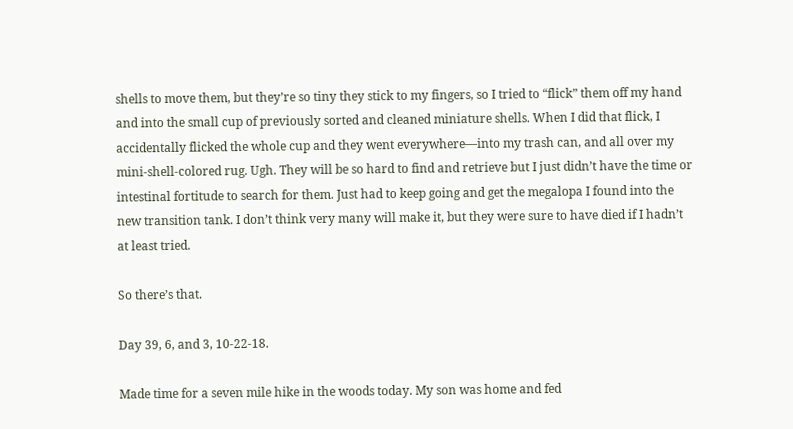shells to move them, but they’re so tiny they stick to my fingers, so I tried to “flick” them off my hand and into the small cup of previously sorted and cleaned miniature shells. When I did that flick, I accidentally flicked the whole cup and they went everywhere—into my trash can, and all over my mini-shell-colored rug. Ugh. They will be so hard to find and retrieve but I just didn’t have the time or intestinal fortitude to search for them. Just had to keep going and get the megalopa I found into the new transition tank. I don’t think very many will make it, but they were sure to have died if I hadn’t at least tried.

So there’s that.

Day 39, 6, and 3, 10-22-18.

Made time for a seven mile hike in the woods today. My son was home and fed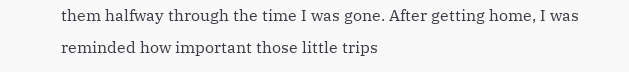them halfway through the time I was gone. After getting home, I was reminded how important those little trips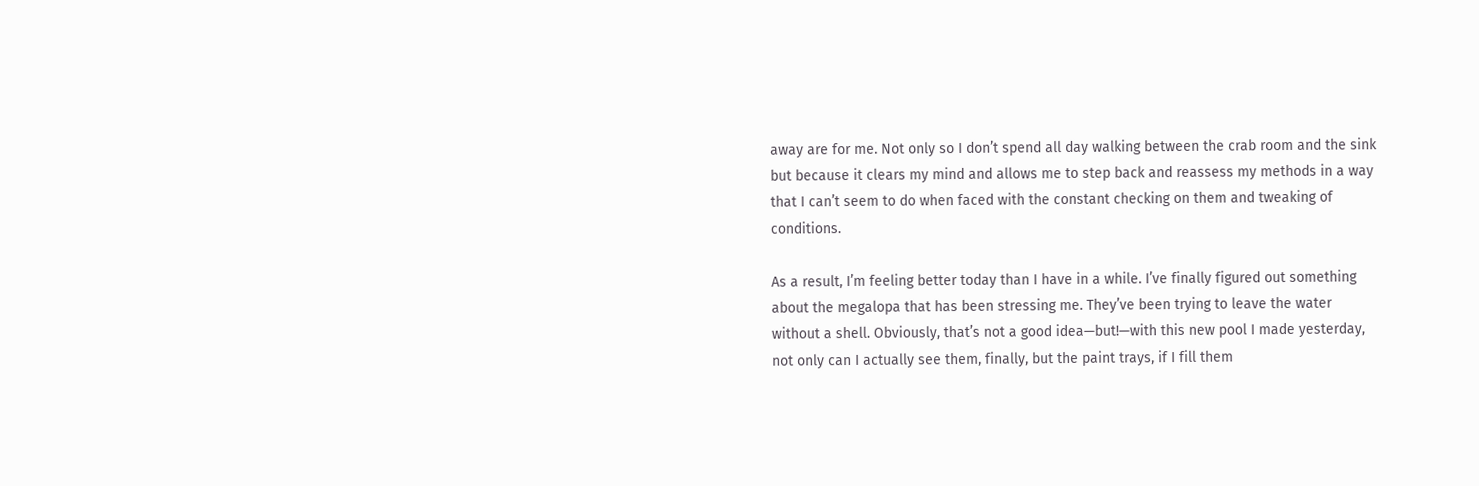away are for me. Not only so I don’t spend all day walking between the crab room and the sink but because it clears my mind and allows me to step back and reassess my methods in a way that I can’t seem to do when faced with the constant checking on them and tweaking of conditions.

As a result, I’m feeling better today than I have in a while. I’ve finally figured out something about the megalopa that has been stressing me. They’ve been trying to leave the water without a shell. Obviously, that’s not a good idea—but!—with this new pool I made yesterday, not only can I actually see them, finally, but the paint trays, if I fill them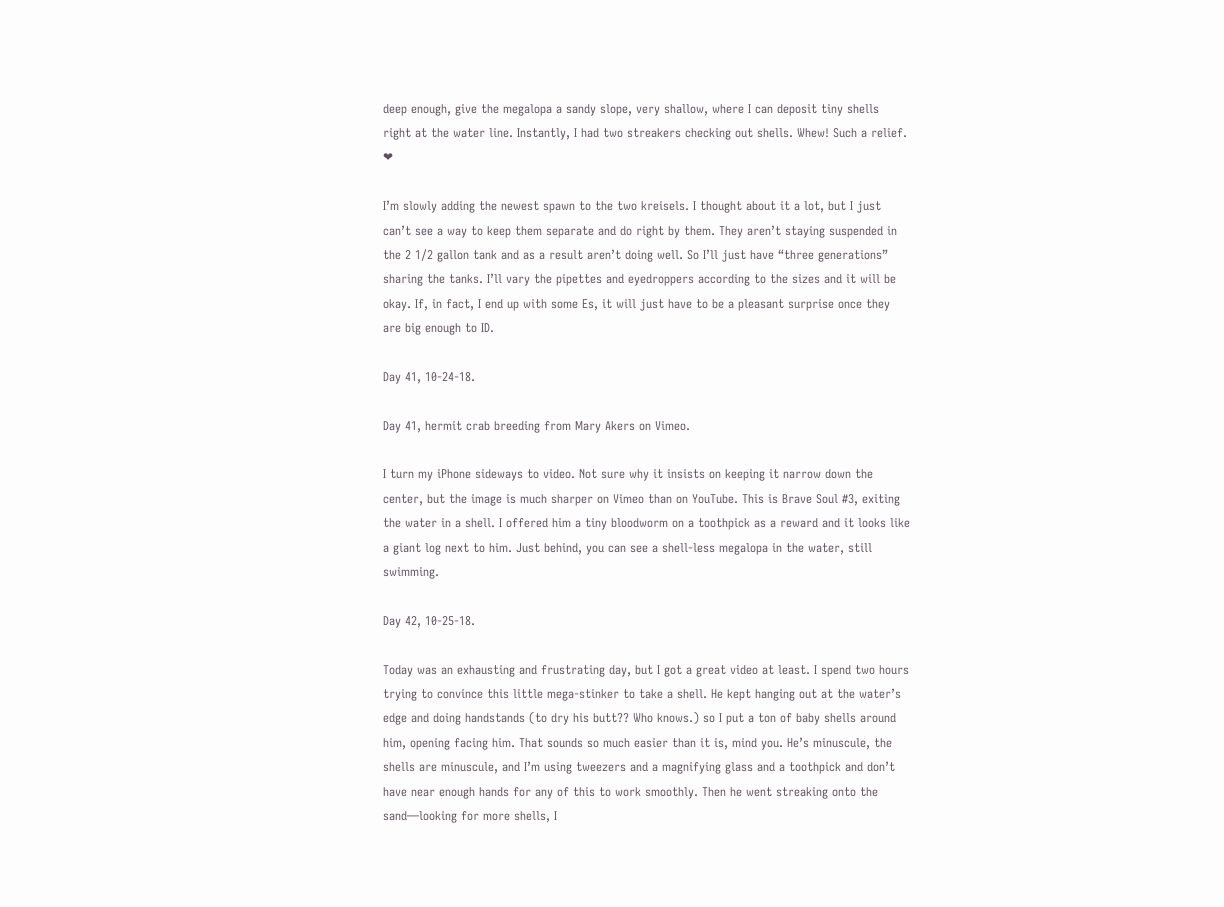deep enough, give the megalopa a sandy slope, very shallow, where I can deposit tiny shells right at the water line. Instantly, I had two streakers checking out shells. Whew! Such a relief.  ❤

I’m slowly adding the newest spawn to the two kreisels. I thought about it a lot, but I just can’t see a way to keep them separate and do right by them. They aren’t staying suspended in the 2 1/2 gallon tank and as a result aren’t doing well. So I’ll just have “three generations” sharing the tanks. I’ll vary the pipettes and eyedroppers according to the sizes and it will be okay. If, in fact, I end up with some Es, it will just have to be a pleasant surprise once they are big enough to ID.

Day 41, 10-24-18.

Day 41, hermit crab breeding from Mary Akers on Vimeo.

I turn my iPhone sideways to video. Not sure why it insists on keeping it narrow down the center, but the image is much sharper on Vimeo than on YouTube. This is Brave Soul #3, exiting the water in a shell. I offered him a tiny bloodworm on a toothpick as a reward and it looks like a giant log next to him. Just behind, you can see a shell-less megalopa in the water, still swimming.

Day 42, 10-25-18.

Today was an exhausting and frustrating day, but I got a great video at least. I spend two hours trying to convince this little mega-stinker to take a shell. He kept hanging out at the water’s edge and doing handstands (to dry his butt?? Who knows.) so I put a ton of baby shells around him, opening facing him. That sounds so much easier than it is, mind you. He’s minuscule, the shells are minuscule, and I’m using tweezers and a magnifying glass and a toothpick and don’t have near enough hands for any of this to work smoothly. Then he went streaking onto the sand—looking for more shells, I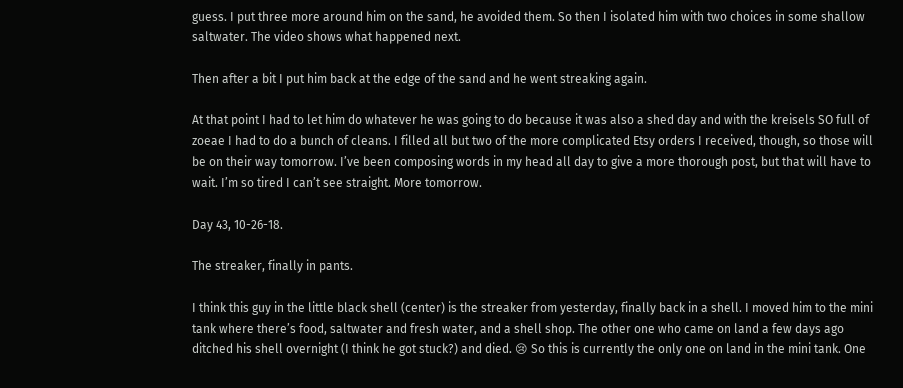guess. I put three more around him on the sand, he avoided them. So then I isolated him with two choices in some shallow saltwater. The video shows what happened next.

Then after a bit I put him back at the edge of the sand and he went streaking again.

At that point I had to let him do whatever he was going to do because it was also a shed day and with the kreisels SO full of zoeae I had to do a bunch of cleans. I filled all but two of the more complicated Etsy orders I received, though, so those will be on their way tomorrow. I’ve been composing words in my head all day to give a more thorough post, but that will have to wait. I’m so tired I can’t see straight. More tomorrow.

Day 43, 10-26-18.

The streaker, finally in pants.

I think this guy in the little black shell (center) is the streaker from yesterday, finally back in a shell. I moved him to the mini tank where there’s food, saltwater and fresh water, and a shell shop. The other one who came on land a few days ago ditched his shell overnight (I think he got stuck?) and died. 😢 So this is currently the only one on land in the mini tank. One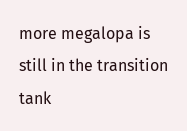more megalopa is still in the transition tank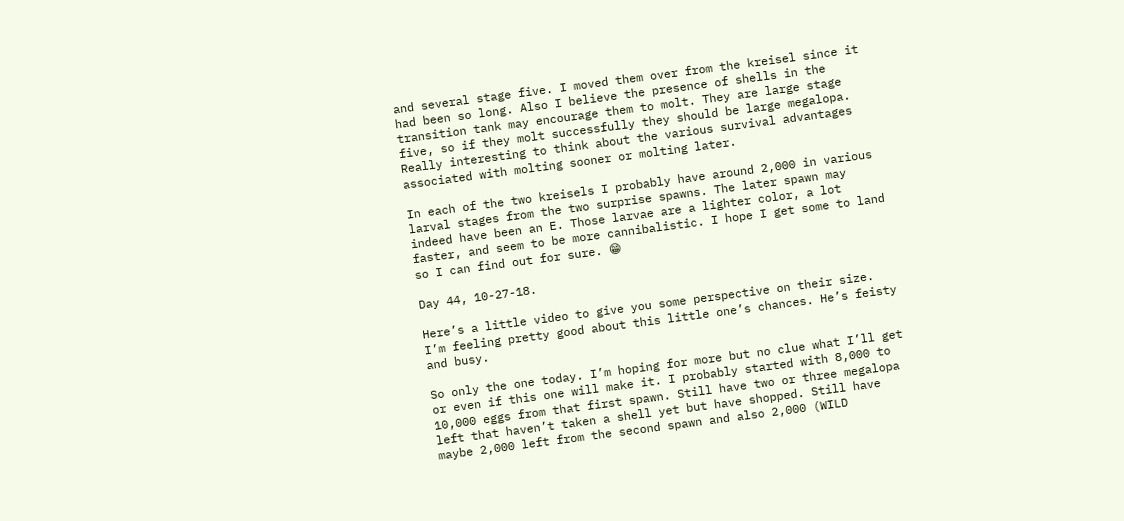and several stage five. I moved them over from the kreisel since it had been so long. Also I believe the presence of shells in the transition tank may encourage them to molt. They are large stage five, so if they molt successfully they should be large megalopa. Really interesting to think about the various survival advantages associated with molting sooner or molting later.

In each of the two kreisels I probably have around 2,000 in various larval stages from the two surprise spawns. The later spawn may indeed have been an E. Those larvae are a lighter color, a lot faster, and seem to be more cannibalistic. I hope I get some to land so I can find out for sure. 😁

Day 44, 10-27-18.

Here’s a little video to give you some perspective on their size. I’m feeling pretty good about this little one’s chances. He’s feisty and busy.

So only the one today. I’m hoping for more but no clue what I’ll get or even if this one will make it. I probably started with 8,000 to 10,000 eggs from that first spawn. Still have two or three megalopa left that haven’t taken a shell yet but have shopped. Still have maybe 2,000 left from the second spawn and also 2,000 (WILD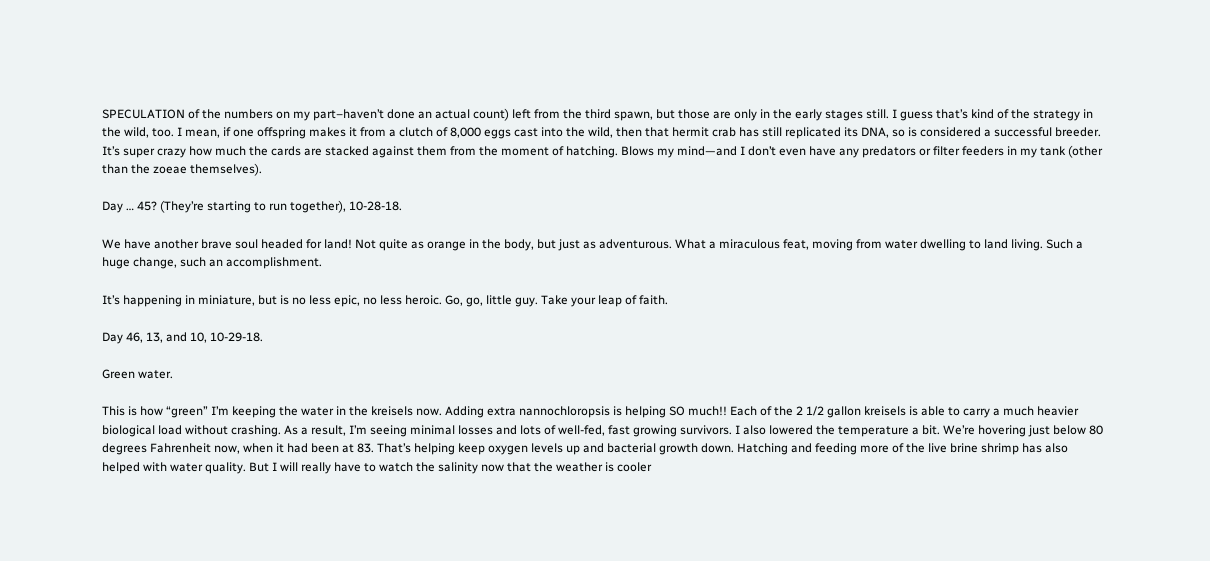SPECULATION of the numbers on my part–haven’t done an actual count) left from the third spawn, but those are only in the early stages still. I guess that’s kind of the strategy in the wild, too. I mean, if one offspring makes it from a clutch of 8,000 eggs cast into the wild, then that hermit crab has still replicated its DNA, so is considered a successful breeder. It’s super crazy how much the cards are stacked against them from the moment of hatching. Blows my mind—and I don’t even have any predators or filter feeders in my tank (other than the zoeae themselves).

Day … 45? (They’re starting to run together), 10-28-18.

We have another brave soul headed for land! Not quite as orange in the body, but just as adventurous. What a miraculous feat, moving from water dwelling to land living. Such a huge change, such an accomplishment.

It’s happening in miniature, but is no less epic, no less heroic. Go, go, little guy. Take your leap of faith.

Day 46, 13, and 10, 10-29-18.

Green water.

This is how “green” I’m keeping the water in the kreisels now. Adding extra nannochloropsis is helping SO much!! Each of the 2 1/2 gallon kreisels is able to carry a much heavier biological load without crashing. As a result, I’m seeing minimal losses and lots of well-fed, fast growing survivors. I also lowered the temperature a bit. We’re hovering just below 80 degrees Fahrenheit now, when it had been at 83. That’s helping keep oxygen levels up and bacterial growth down. Hatching and feeding more of the live brine shrimp has also helped with water quality. But I will really have to watch the salinity now that the weather is cooler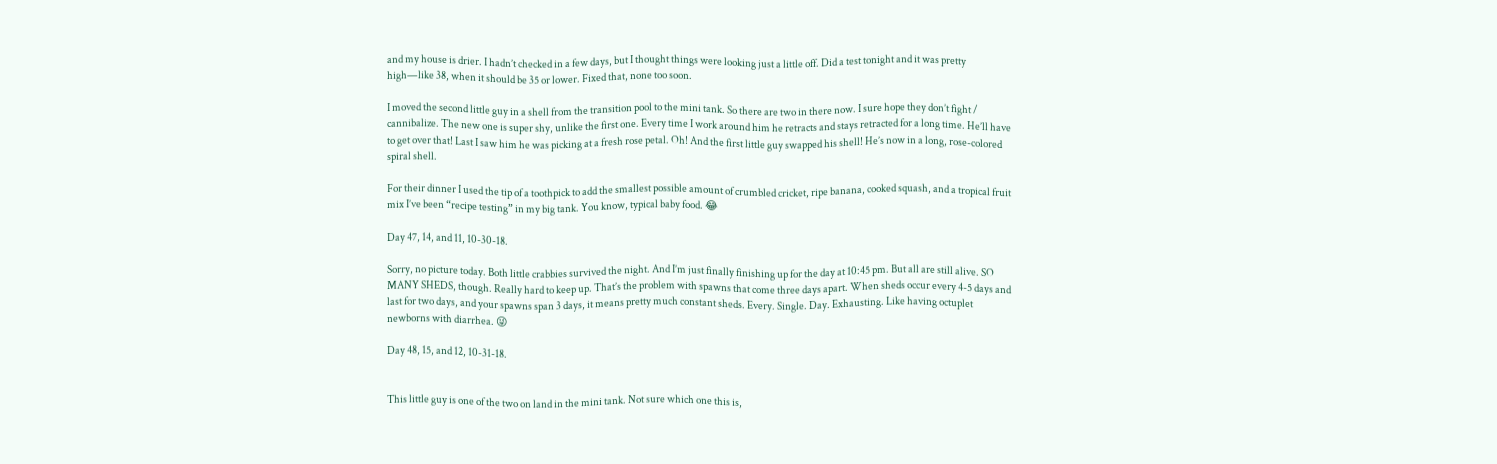and my house is drier. I hadn’t checked in a few days, but I thought things were looking just a little off. Did a test tonight and it was pretty high—like 38, when it should be 35 or lower. Fixed that, none too soon.

I moved the second little guy in a shell from the transition pool to the mini tank. So there are two in there now. I sure hope they don’t fight / cannibalize. The new one is super shy, unlike the first one. Every time I work around him he retracts and stays retracted for a long time. He’ll have to get over that! Last I saw him he was picking at a fresh rose petal. Oh! And the first little guy swapped his shell! He’s now in a long, rose-colored spiral shell.

For their dinner I used the tip of a toothpick to add the smallest possible amount of crumbled cricket, ripe banana, cooked squash, and a tropical fruit mix I’ve been “recipe testing” in my big tank. You know, typical baby food. 😂

Day 47, 14, and 11, 10-30-18.

Sorry, no picture today. Both little crabbies survived the night. And I’m just finally finishing up for the day at 10:45 pm. But all are still alive. SO MANY SHEDS, though. Really hard to keep up. That’s the problem with spawns that come three days apart. When sheds occur every 4-5 days and last for two days, and your spawns span 3 days, it means pretty much constant sheds. Every. Single. Day. Exhausting. Like having octuplet newborns with diarrhea. 😜

Day 48, 15, and 12, 10-31-18.


This little guy is one of the two on land in the mini tank. Not sure which one this is,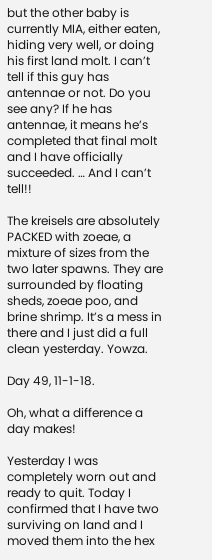but the other baby is currently MIA, either eaten, hiding very well, or doing his first land molt. I can’t tell if this guy has antennae or not. Do you see any? If he has antennae, it means he’s completed that final molt and I have officially succeeded. … And I can’t tell!!

The kreisels are absolutely PACKED with zoeae, a mixture of sizes from the two later spawns. They are surrounded by floating sheds, zoeae poo, and brine shrimp. It’s a mess in there and I just did a full clean yesterday. Yowza.

Day 49, 11-1-18.

Oh, what a difference a day makes!

Yesterday I was completely worn out and ready to quit. Today I confirmed that I have two surviving on land and I moved them into the hex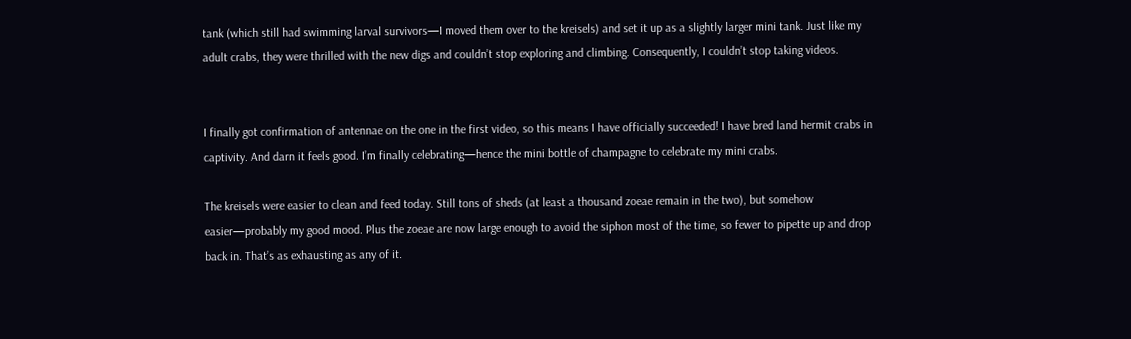tank (which still had swimming larval survivors—I moved them over to the kreisels) and set it up as a slightly larger mini tank. Just like my adult crabs, they were thrilled with the new digs and couldn’t stop exploring and climbing. Consequently, I couldn’t stop taking videos.


I finally got confirmation of antennae on the one in the first video, so this means I have officially succeeded! I have bred land hermit crabs in captivity. And darn it feels good. I’m finally celebrating—hence the mini bottle of champagne to celebrate my mini crabs.

The kreisels were easier to clean and feed today. Still tons of sheds (at least a thousand zoeae remain in the two), but somehow easier—probably my good mood. Plus the zoeae are now large enough to avoid the siphon most of the time, so fewer to pipette up and drop back in. That’s as exhausting as any of it.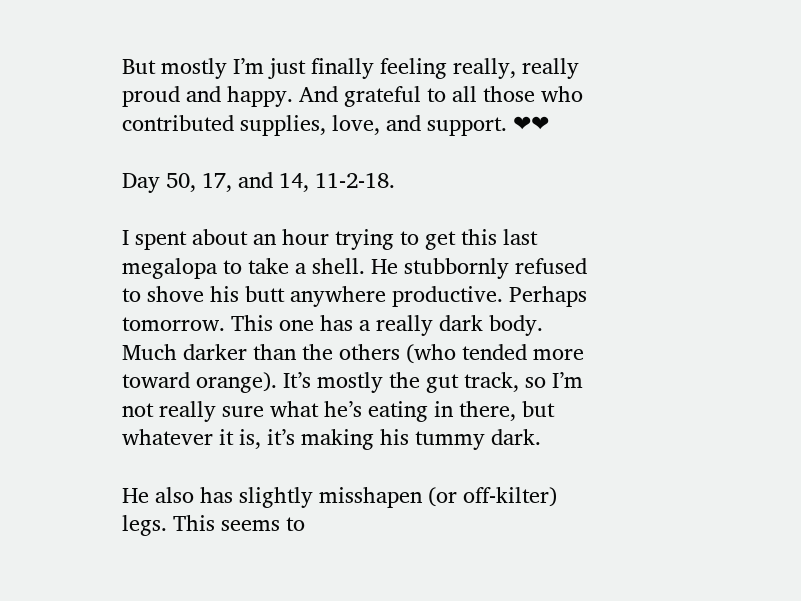But mostly I’m just finally feeling really, really proud and happy. And grateful to all those who contributed supplies, love, and support. ❤❤

Day 50, 17, and 14, 11-2-18.

I spent about an hour trying to get this last megalopa to take a shell. He stubbornly refused to shove his butt anywhere productive. Perhaps tomorrow. This one has a really dark body. Much darker than the others (who tended more toward orange). It’s mostly the gut track, so I’m not really sure what he’s eating in there, but whatever it is, it’s making his tummy dark.

He also has slightly misshapen (or off-kilter) legs. This seems to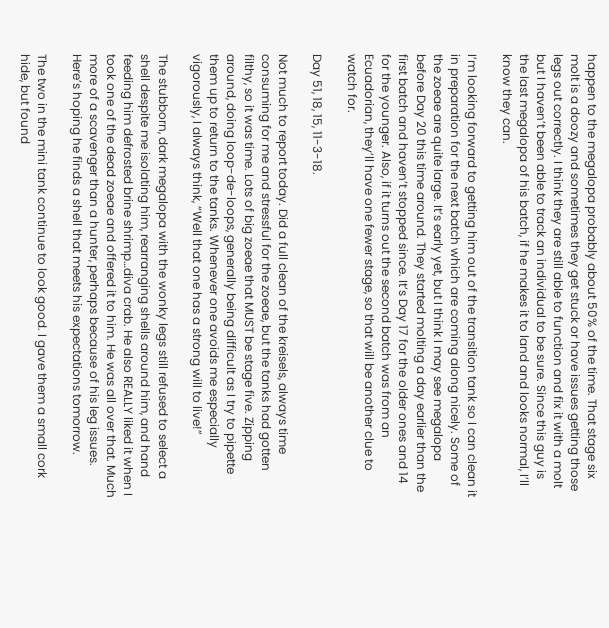happen to the megalopa probably about 50% of the time. That stage six molt is a doozy and sometimes they get stuck or have issues getting those legs out correctly. I think they are still able to function and fix it with a molt but I haven’t been able to track an individual to be sure. Since this guy is the last megalopa of his batch, if he makes it to land and looks normal, I’ll know they can.

I’m looking forward to getting him out of the transition tank so I can clean it in preparation for the next batch which are coming along nicely. Some of the zoeae are quite large. It’s early yet, but I think I may see megalopa before Day 20 this time around. They started molting a day earlier than the first batch and haven’t stopped since. It’s Day 17 for the older ones and 14 for the younger. Also, if it turns out the second batch was from an Ecuadorian, they’ll have one fewer stage, so that will be another clue to watch for.

Day 51, 18, 15, 11-3-18.

Not much to report today. Did a full clean of the kreisels, always time consuming for me and stressful for the zoeae, but the tanks had gotten filthy, so it was time. Lots of big zoeae that MUST be stage five. Zipping around, doing loop-de-loops, generally being difficult as I try to pipette them up to return to the tanks. Whenever one avoids me especially vigorously, I always think, “Well that one has a strong will to live!”

The stubborn, dark megalopa with the wonky legs still refused to select a shell despite me isolating him, rearranging shells around him, and hand feeding him defrosted brine shrimp…diva crab. He also REALLY liked it when I took one of the dead zoeae and offered it to him. He was all over that. Much more of a scavenger than a hunter, perhaps because of his leg issues. Here’s hoping he finds a shell that meets his expectations tomorrow.

The two in the mini tank continue to look good. I gave them a small cork hide, but found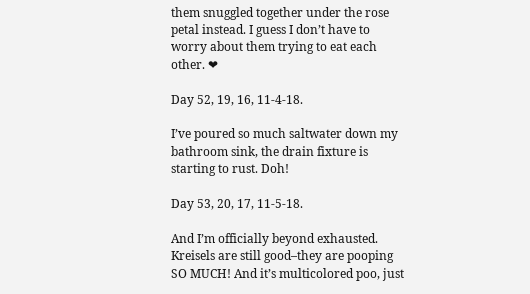them snuggled together under the rose petal instead. I guess I don’t have to worry about them trying to eat each other. ❤

Day 52, 19, 16, 11-4-18.

I’ve poured so much saltwater down my bathroom sink, the drain fixture is starting to rust. Doh!

Day 53, 20, 17, 11-5-18.

And I’m officially beyond exhausted. Kreisels are still good–they are pooping SO MUCH! And it’s multicolored poo, just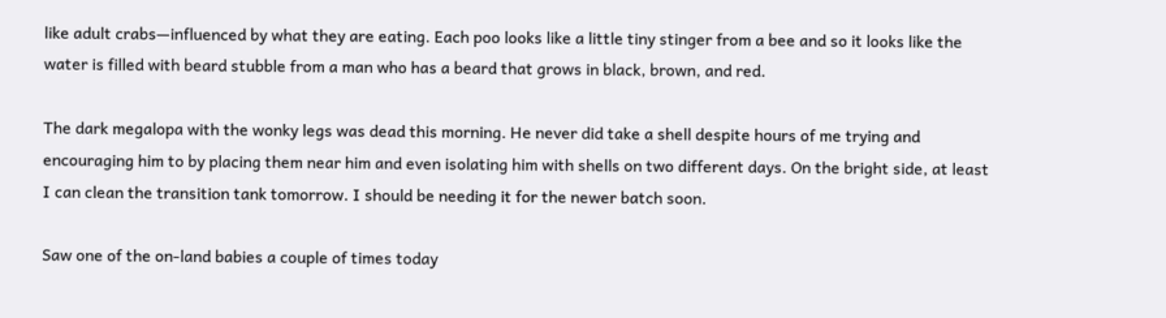like adult crabs—influenced by what they are eating. Each poo looks like a little tiny stinger from a bee and so it looks like the water is filled with beard stubble from a man who has a beard that grows in black, brown, and red.

The dark megalopa with the wonky legs was dead this morning. He never did take a shell despite hours of me trying and encouraging him to by placing them near him and even isolating him with shells on two different days. On the bright side, at least I can clean the transition tank tomorrow. I should be needing it for the newer batch soon.

Saw one of the on-land babies a couple of times today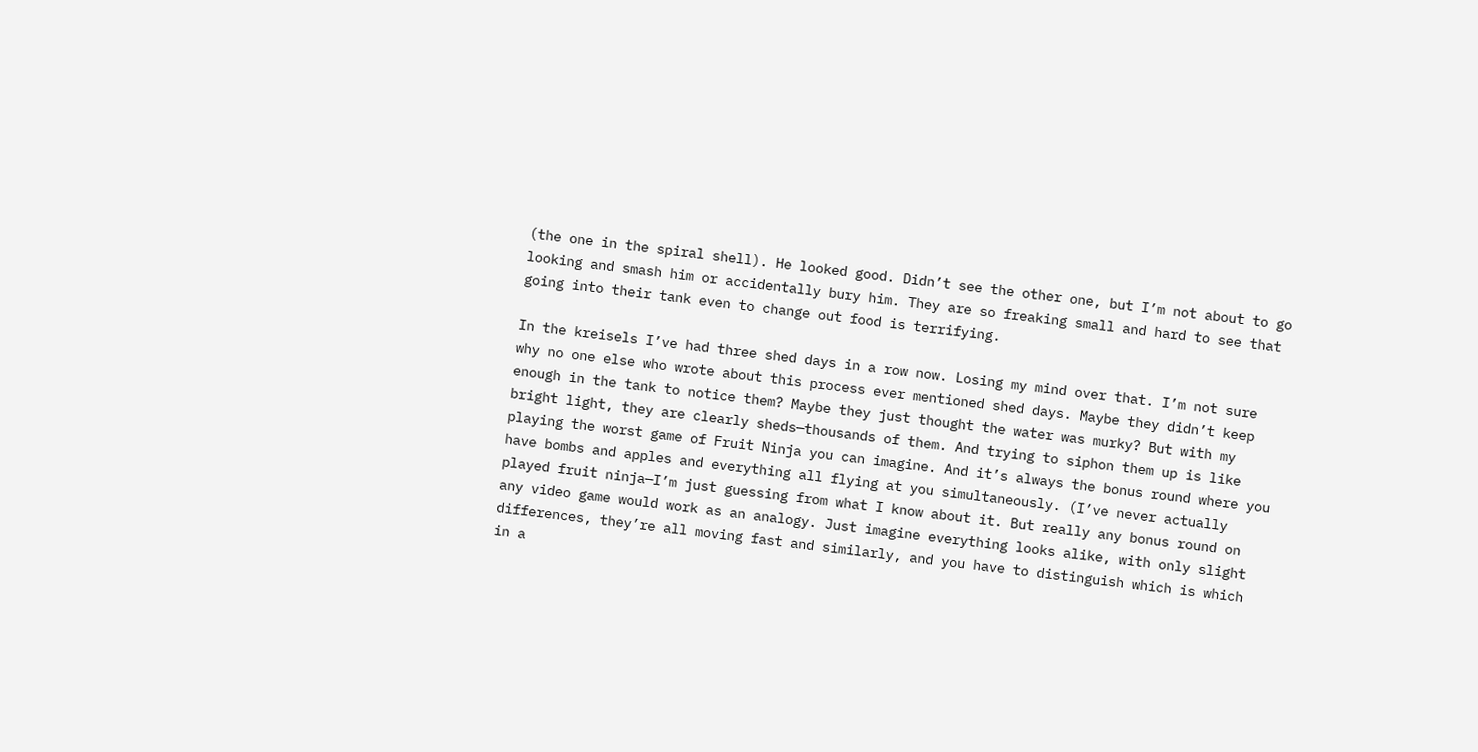(the one in the spiral shell). He looked good. Didn’t see the other one, but I’m not about to go looking and smash him or accidentally bury him. They are so freaking small and hard to see that going into their tank even to change out food is terrifying.

In the kreisels I’ve had three shed days in a row now. Losing my mind over that. I’m not sure why no one else who wrote about this process ever mentioned shed days. Maybe they didn’t keep enough in the tank to notice them? Maybe they just thought the water was murky? But with my bright light, they are clearly sheds—thousands of them. And trying to siphon them up is like playing the worst game of Fruit Ninja you can imagine. And it’s always the bonus round where you have bombs and apples and everything all flying at you simultaneously. (I’ve never actually played fruit ninja—I’m just guessing from what I know about it. But really any bonus round on any video game would work as an analogy. Just imagine everything looks alike, with only slight differences, they’re all moving fast and similarly, and you have to distinguish which is which in a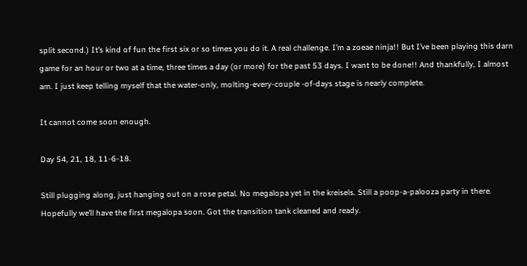split second.) It’s kind of fun the first six or so times you do it. A real challenge. I’m a zoeae ninja!! But I’ve been playing this darn game for an hour or two at a time, three times a day (or more) for the past 53 days. I want to be done!! And thankfully, I almost am. I just keep telling myself that the water-only, molting-every-couple -of-days stage is nearly complete.

It cannot come soon enough.

Day 54, 21, 18, 11-6-18.

Still plugging along, just hanging out on a rose petal. No megalopa yet in the kreisels. Still a poop-a-palooza party in there. Hopefully we’ll have the first megalopa soon. Got the transition tank cleaned and ready.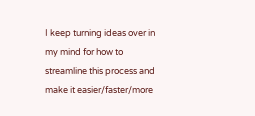I keep turning ideas over in my mind for how to streamline this process and make it easier/faster/more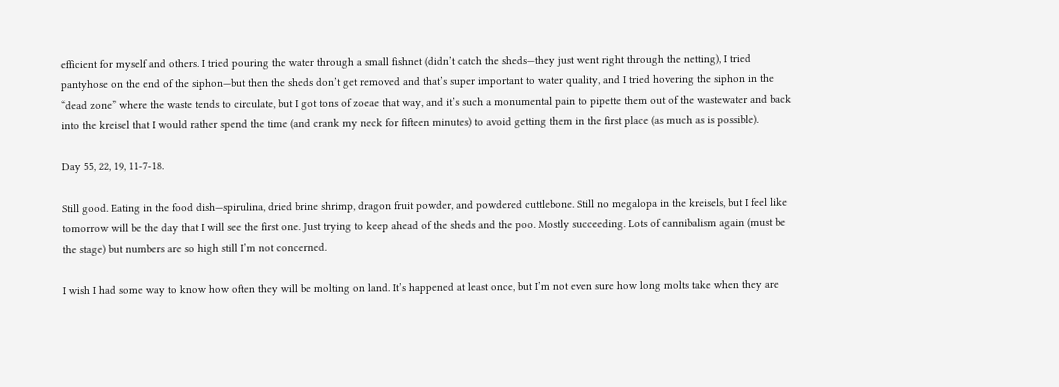efficient for myself and others. I tried pouring the water through a small fishnet (didn’t catch the sheds—they just went right through the netting), I tried pantyhose on the end of the siphon—but then the sheds don’t get removed and that’s super important to water quality, and I tried hovering the siphon in the “dead zone” where the waste tends to circulate, but I got tons of zoeae that way, and it’s such a monumental pain to pipette them out of the wastewater and back into the kreisel that I would rather spend the time (and crank my neck for fifteen minutes) to avoid getting them in the first place (as much as is possible).

Day 55, 22, 19, 11-7-18.

Still good. Eating in the food dish—spirulina, dried brine shrimp, dragon fruit powder, and powdered cuttlebone. Still no megalopa in the kreisels, but I feel like tomorrow will be the day that I will see the first one. Just trying to keep ahead of the sheds and the poo. Mostly succeeding. Lots of cannibalism again (must be the stage) but numbers are so high still I’m not concerned.

I wish I had some way to know how often they will be molting on land. It’s happened at least once, but I’m not even sure how long molts take when they are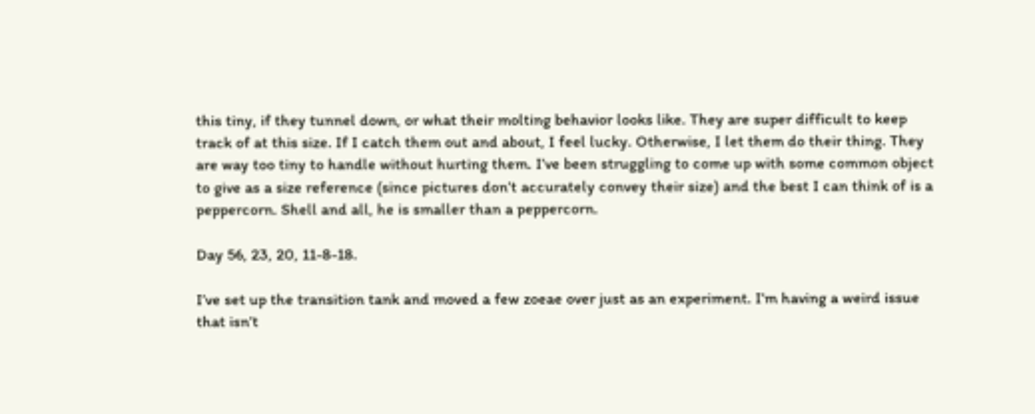this tiny, if they tunnel down, or what their molting behavior looks like. They are super difficult to keep track of at this size. If I catch them out and about, I feel lucky. Otherwise, I let them do their thing. They are way too tiny to handle without hurting them. I’ve been struggling to come up with some common object to give as a size reference (since pictures don’t accurately convey their size) and the best I can think of is a peppercorn. Shell and all, he is smaller than a peppercorn.

Day 56, 23, 20, 11-8-18.

I’ve set up the transition tank and moved a few zoeae over just as an experiment. I’m having a weird issue that isn’t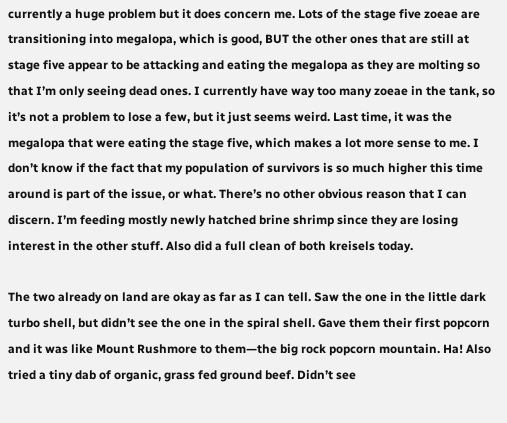currently a huge problem but it does concern me. Lots of the stage five zoeae are transitioning into megalopa, which is good, BUT the other ones that are still at stage five appear to be attacking and eating the megalopa as they are molting so that I’m only seeing dead ones. I currently have way too many zoeae in the tank, so it’s not a problem to lose a few, but it just seems weird. Last time, it was the megalopa that were eating the stage five, which makes a lot more sense to me. I don’t know if the fact that my population of survivors is so much higher this time around is part of the issue, or what. There’s no other obvious reason that I can discern. I’m feeding mostly newly hatched brine shrimp since they are losing interest in the other stuff. Also did a full clean of both kreisels today.

The two already on land are okay as far as I can tell. Saw the one in the little dark turbo shell, but didn’t see the one in the spiral shell. Gave them their first popcorn and it was like Mount Rushmore to them—the big rock popcorn mountain. Ha! Also tried a tiny dab of organic, grass fed ground beef. Didn’t see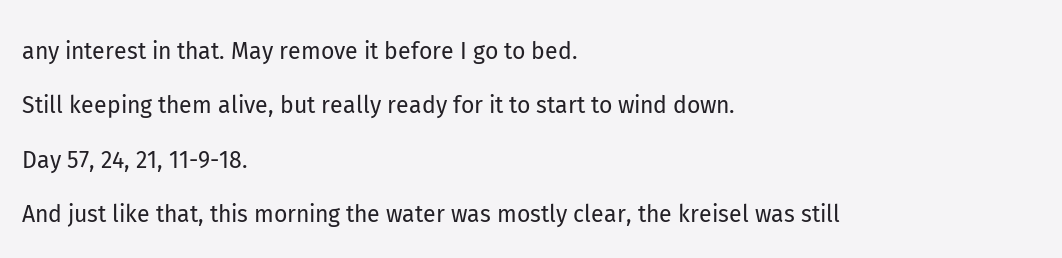any interest in that. May remove it before I go to bed.

Still keeping them alive, but really ready for it to start to wind down.

Day 57, 24, 21, 11-9-18.

And just like that, this morning the water was mostly clear, the kreisel was still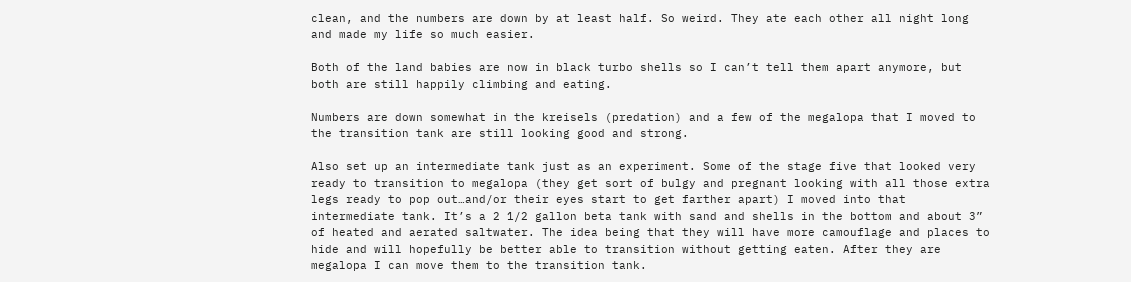clean, and the numbers are down by at least half. So weird. They ate each other all night long and made my life so much easier.

Both of the land babies are now in black turbo shells so I can’t tell them apart anymore, but both are still happily climbing and eating.

Numbers are down somewhat in the kreisels (predation) and a few of the megalopa that I moved to the transition tank are still looking good and strong.

Also set up an intermediate tank just as an experiment. Some of the stage five that looked very ready to transition to megalopa (they get sort of bulgy and pregnant looking with all those extra legs ready to pop out…and/or their eyes start to get farther apart) I moved into that intermediate tank. It’s a 2 1/2 gallon beta tank with sand and shells in the bottom and about 3” of heated and aerated saltwater. The idea being that they will have more camouflage and places to hide and will hopefully be better able to transition without getting eaten. After they are megalopa I can move them to the transition tank.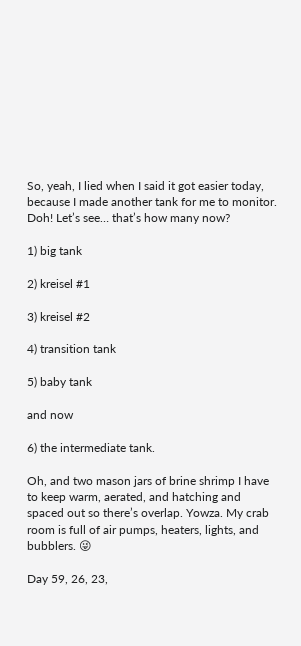So, yeah, I lied when I said it got easier today, because I made another tank for me to monitor. Doh! Let’s see… that’s how many now?

1) big tank

2) kreisel #1

3) kreisel #2

4) transition tank

5) baby tank

and now

6) the intermediate tank.

Oh, and two mason jars of brine shrimp I have to keep warm, aerated, and hatching and spaced out so there’s overlap. Yowza. My crab room is full of air pumps, heaters, lights, and bubblers. 😜

Day 59, 26, 23,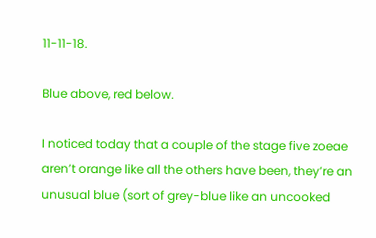11-11-18.

Blue above, red below.

I noticed today that a couple of the stage five zoeae aren’t orange like all the others have been, they’re an unusual blue (sort of grey-blue like an uncooked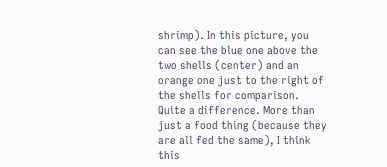shrimp). In this picture, you can see the blue one above the two shells (center) and an orange one just to the right of the shells for comparison. Quite a difference. More than just a food thing (because they are all fed the same), I think this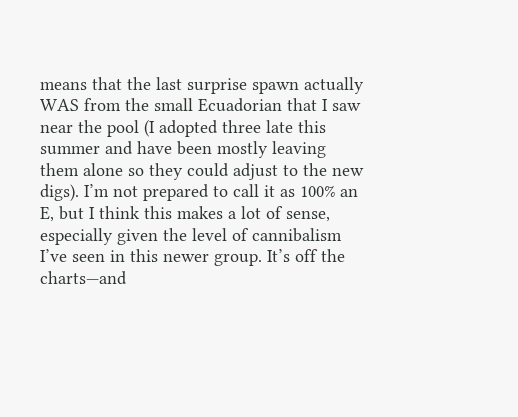means that the last surprise spawn actually WAS from the small Ecuadorian that I saw near the pool (I adopted three late this summer and have been mostly leaving them alone so they could adjust to the new digs). I’m not prepared to call it as 100% an E, but I think this makes a lot of sense, especially given the level of cannibalism I’ve seen in this newer group. It’s off the charts—and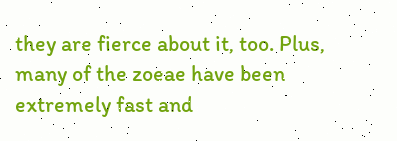they are fierce about it, too. Plus, many of the zoeae have been extremely fast and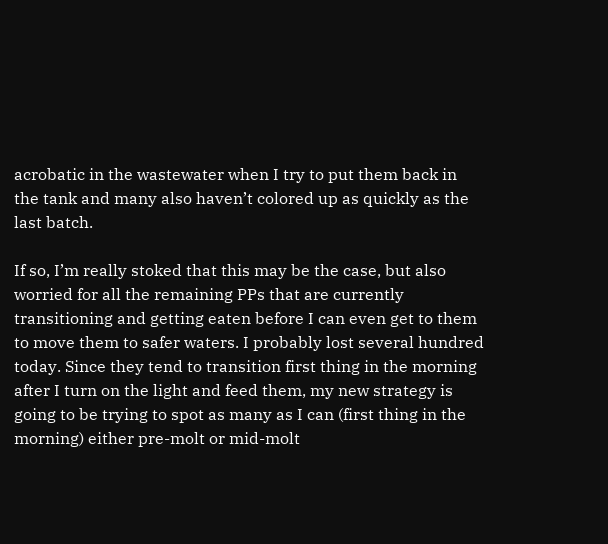acrobatic in the wastewater when I try to put them back in the tank and many also haven’t colored up as quickly as the last batch.

If so, I’m really stoked that this may be the case, but also worried for all the remaining PPs that are currently transitioning and getting eaten before I can even get to them to move them to safer waters. I probably lost several hundred today. Since they tend to transition first thing in the morning after I turn on the light and feed them, my new strategy is going to be trying to spot as many as I can (first thing in the morning) either pre-molt or mid-molt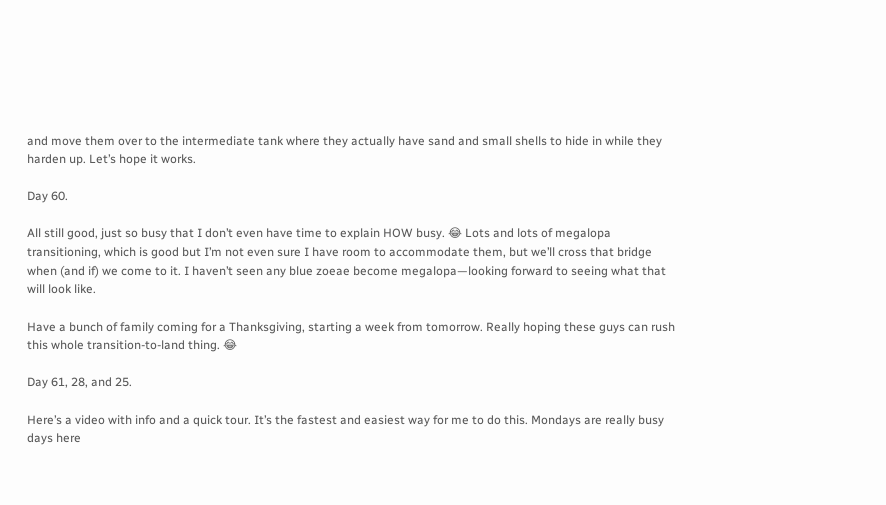and move them over to the intermediate tank where they actually have sand and small shells to hide in while they harden up. Let’s hope it works.

Day 60.

All still good, just so busy that I don’t even have time to explain HOW busy. 😂 Lots and lots of megalopa transitioning, which is good but I’m not even sure I have room to accommodate them, but we’ll cross that bridge when (and if) we come to it. I haven’t seen any blue zoeae become megalopa—looking forward to seeing what that will look like.

Have a bunch of family coming for a Thanksgiving, starting a week from tomorrow. Really hoping these guys can rush this whole transition-to-land thing. 😂

Day 61, 28, and 25.

Here’s a video with info and a quick tour. It’s the fastest and easiest way for me to do this. Mondays are really busy days here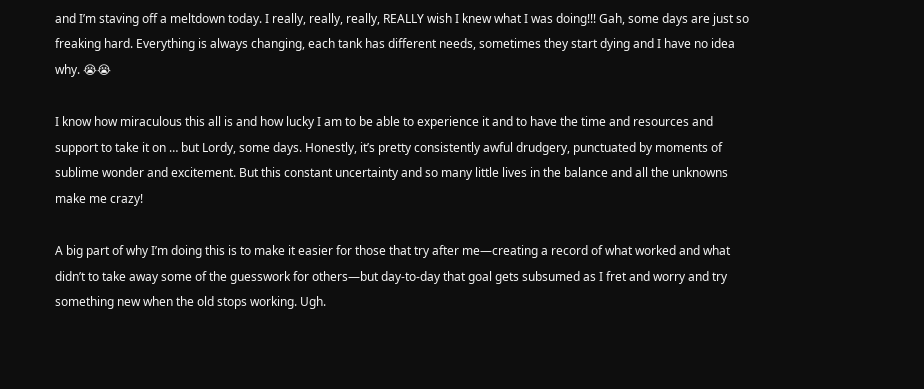and I’m staving off a meltdown today. I really, really, really, REALLY wish I knew what I was doing!!! Gah, some days are just so freaking hard. Everything is always changing, each tank has different needs, sometimes they start dying and I have no idea why. 😭😭

I know how miraculous this all is and how lucky I am to be able to experience it and to have the time and resources and support to take it on … but Lordy, some days. Honestly, it’s pretty consistently awful drudgery, punctuated by moments of sublime wonder and excitement. But this constant uncertainty and so many little lives in the balance and all the unknowns make me crazy!

A big part of why I’m doing this is to make it easier for those that try after me—creating a record of what worked and what didn’t to take away some of the guesswork for others—but day-to-day that goal gets subsumed as I fret and worry and try something new when the old stops working. Ugh.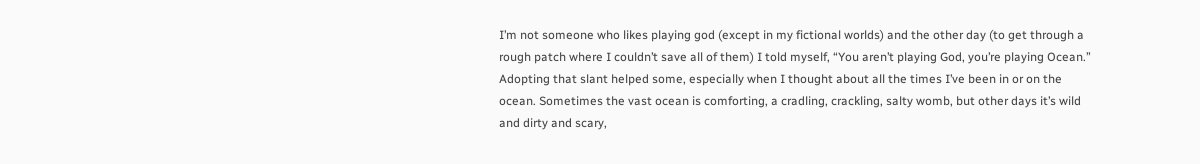I’m not someone who likes playing god (except in my fictional worlds) and the other day (to get through a rough patch where I couldn’t save all of them) I told myself, “You aren’t playing God, you’re playing Ocean.” Adopting that slant helped some, especially when I thought about all the times I’ve been in or on the ocean. Sometimes the vast ocean is comforting, a cradling, crackling, salty womb, but other days it’s wild and dirty and scary,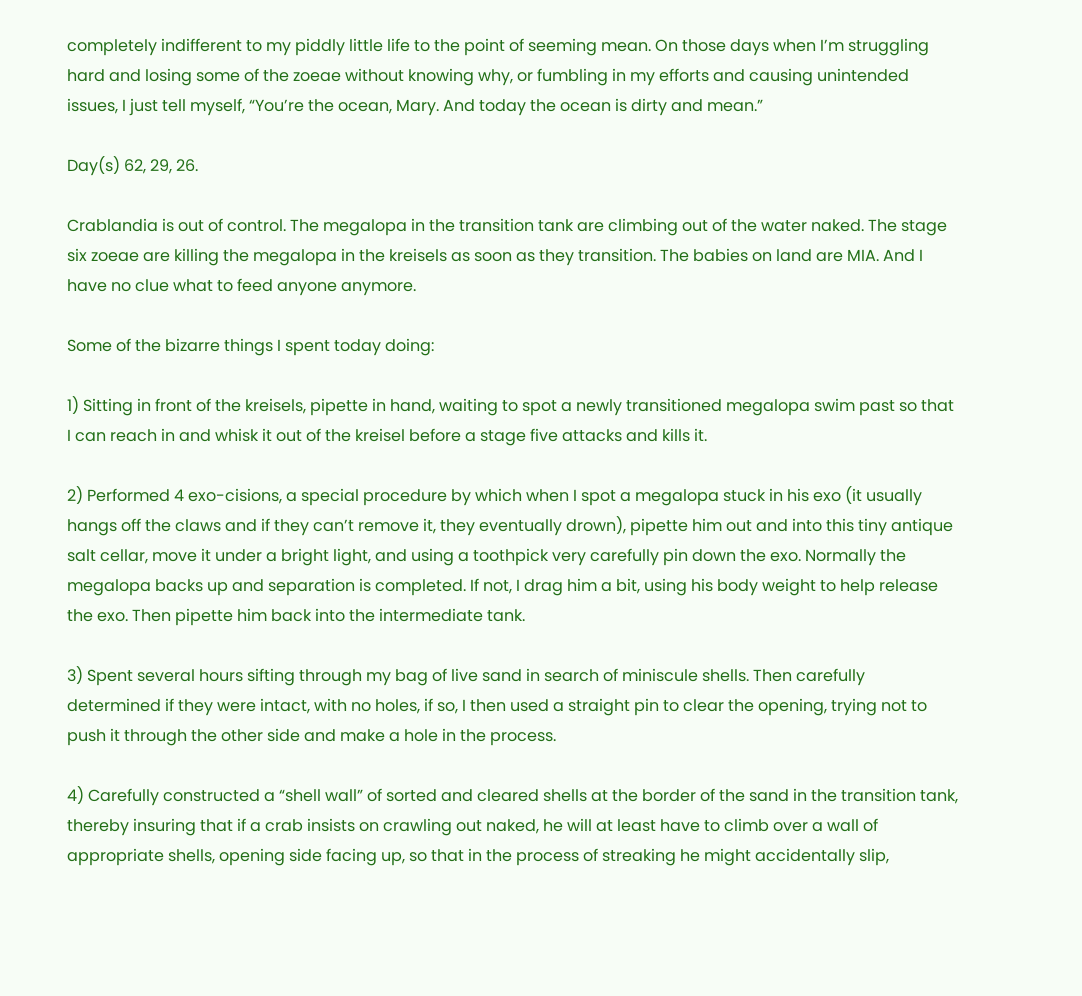completely indifferent to my piddly little life to the point of seeming mean. On those days when I’m struggling hard and losing some of the zoeae without knowing why, or fumbling in my efforts and causing unintended issues, I just tell myself, “You’re the ocean, Mary. And today the ocean is dirty and mean.”

Day(s) 62, 29, 26.

Crablandia is out of control. The megalopa in the transition tank are climbing out of the water naked. The stage six zoeae are killing the megalopa in the kreisels as soon as they transition. The babies on land are MIA. And I have no clue what to feed anyone anymore.

Some of the bizarre things I spent today doing:

1) Sitting in front of the kreisels, pipette in hand, waiting to spot a newly transitioned megalopa swim past so that I can reach in and whisk it out of the kreisel before a stage five attacks and kills it.

2) Performed 4 exo-cisions, a special procedure by which when I spot a megalopa stuck in his exo (it usually hangs off the claws and if they can’t remove it, they eventually drown), pipette him out and into this tiny antique salt cellar, move it under a bright light, and using a toothpick very carefully pin down the exo. Normally the megalopa backs up and separation is completed. If not, I drag him a bit, using his body weight to help release the exo. Then pipette him back into the intermediate tank.

3) Spent several hours sifting through my bag of live sand in search of miniscule shells. Then carefully determined if they were intact, with no holes, if so, I then used a straight pin to clear the opening, trying not to push it through the other side and make a hole in the process.

4) Carefully constructed a “shell wall” of sorted and cleared shells at the border of the sand in the transition tank, thereby insuring that if a crab insists on crawling out naked, he will at least have to climb over a wall of appropriate shells, opening side facing up, so that in the process of streaking he might accidentally slip,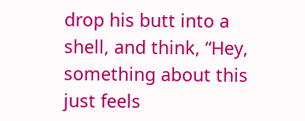drop his butt into a shell, and think, “Hey, something about this just feels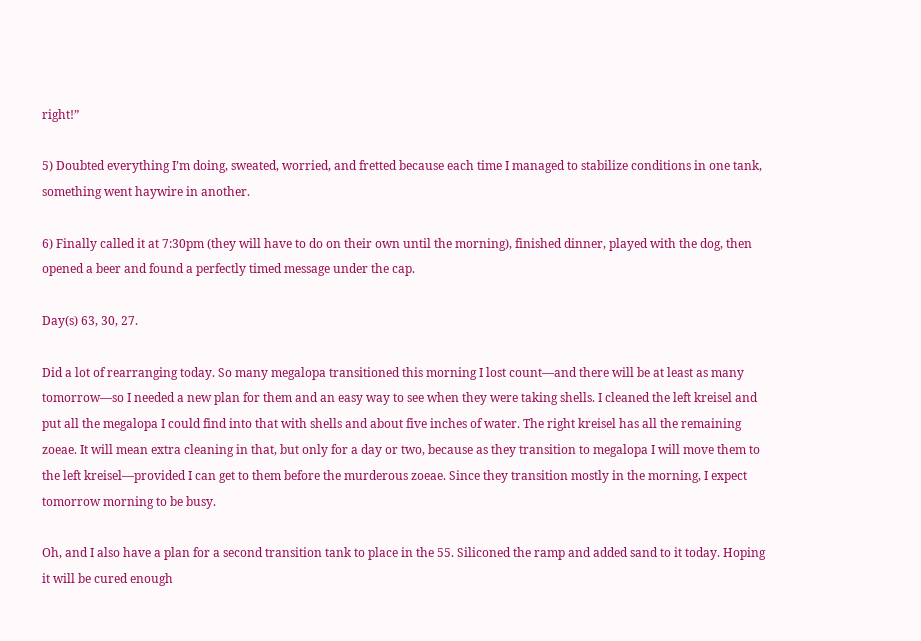right!”

5) Doubted everything I’m doing, sweated, worried, and fretted because each time I managed to stabilize conditions in one tank, something went haywire in another.

6) Finally called it at 7:30pm (they will have to do on their own until the morning), finished dinner, played with the dog, then opened a beer and found a perfectly timed message under the cap.

Day(s) 63, 30, 27.

Did a lot of rearranging today. So many megalopa transitioned this morning I lost count—and there will be at least as many tomorrow—so I needed a new plan for them and an easy way to see when they were taking shells. I cleaned the left kreisel and put all the megalopa I could find into that with shells and about five inches of water. The right kreisel has all the remaining zoeae. It will mean extra cleaning in that, but only for a day or two, because as they transition to megalopa I will move them to the left kreisel—provided I can get to them before the murderous zoeae. Since they transition mostly in the morning, I expect tomorrow morning to be busy.

Oh, and I also have a plan for a second transition tank to place in the 55. Siliconed the ramp and added sand to it today. Hoping it will be cured enough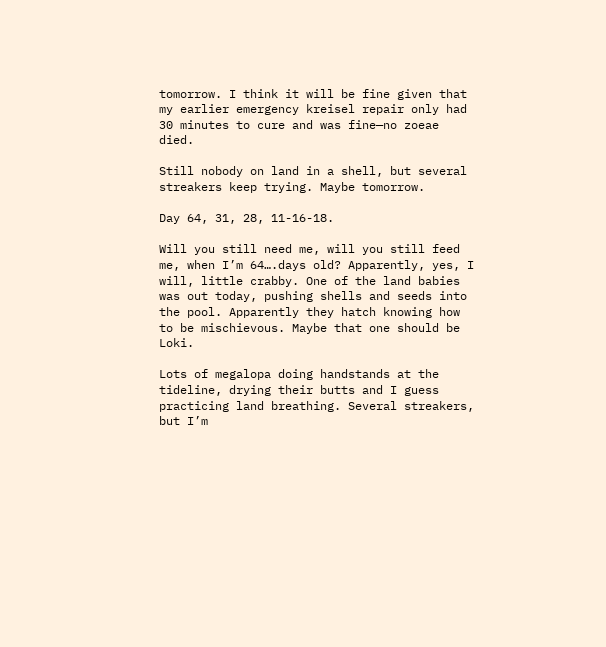tomorrow. I think it will be fine given that my earlier emergency kreisel repair only had 30 minutes to cure and was fine—no zoeae died.

Still nobody on land in a shell, but several streakers keep trying. Maybe tomorrow.

Day 64, 31, 28, 11-16-18.

Will you still need me, will you still feed me, when I’m 64….days old? Apparently, yes, I will, little crabby. One of the land babies was out today, pushing shells and seeds into the pool. Apparently they hatch knowing how to be mischievous. Maybe that one should be Loki.

Lots of megalopa doing handstands at the tideline, drying their butts and I guess practicing land breathing. Several streakers, but I’m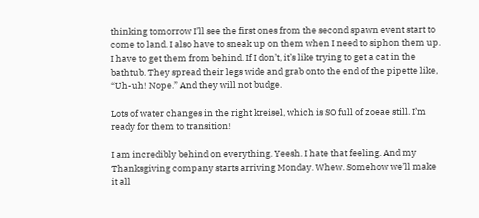thinking tomorrow I’ll see the first ones from the second spawn event start to come to land. I also have to sneak up on them when I need to siphon them up. I have to get them from behind. If I don’t, it’s like trying to get a cat in the bathtub. They spread their legs wide and grab onto the end of the pipette like, “Uh-uh! Nope.” And they will not budge.

Lots of water changes in the right kreisel, which is SO full of zoeae still. I’m ready for them to transition!

I am incredibly behind on everything. Yeesh. I hate that feeling. And my Thanksgiving company starts arriving Monday. Whew. Somehow we’ll make it all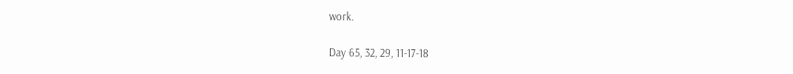work.

Day 65, 32, 29, 11-17-18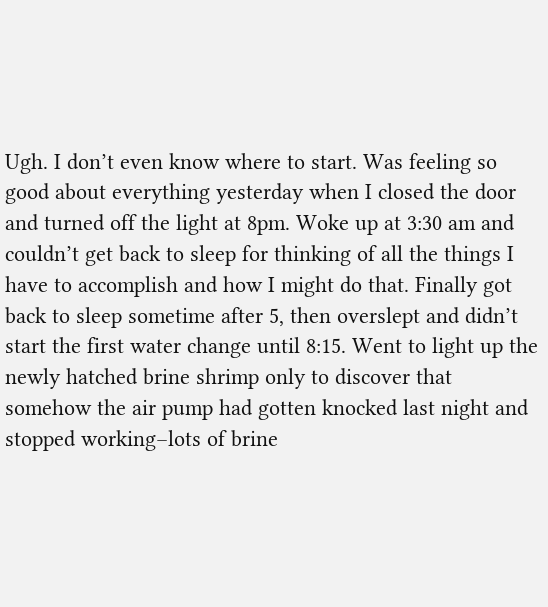Ugh. I don’t even know where to start. Was feeling so good about everything yesterday when I closed the door and turned off the light at 8pm. Woke up at 3:30 am and couldn’t get back to sleep for thinking of all the things I have to accomplish and how I might do that. Finally got back to sleep sometime after 5, then overslept and didn’t start the first water change until 8:15. Went to light up the newly hatched brine shrimp only to discover that somehow the air pump had gotten knocked last night and stopped working–lots of brine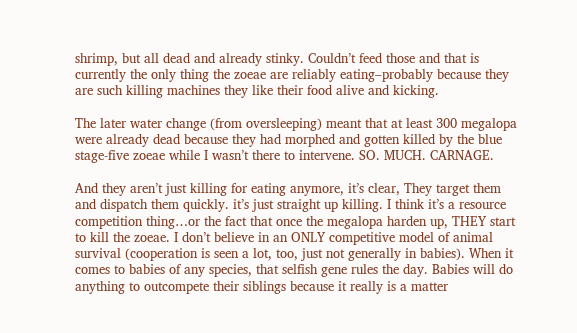shrimp, but all dead and already stinky. Couldn’t feed those and that is currently the only thing the zoeae are reliably eating–probably because they are such killing machines they like their food alive and kicking.

The later water change (from oversleeping) meant that at least 300 megalopa were already dead because they had morphed and gotten killed by the blue stage-five zoeae while I wasn’t there to intervene. SO. MUCH. CARNAGE.

And they aren’t just killing for eating anymore, it’s clear, They target them and dispatch them quickly. it’s just straight up killing. I think it’s a resource competition thing…or the fact that once the megalopa harden up, THEY start to kill the zoeae. I don’t believe in an ONLY competitive model of animal survival (cooperation is seen a lot, too, just not generally in babies). When it comes to babies of any species, that selfish gene rules the day. Babies will do anything to outcompete their siblings because it really is a matter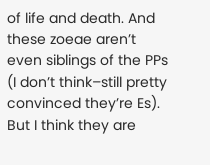of life and death. And these zoeae aren’t even siblings of the PPs (I don’t think–still pretty convinced they’re Es). But I think they are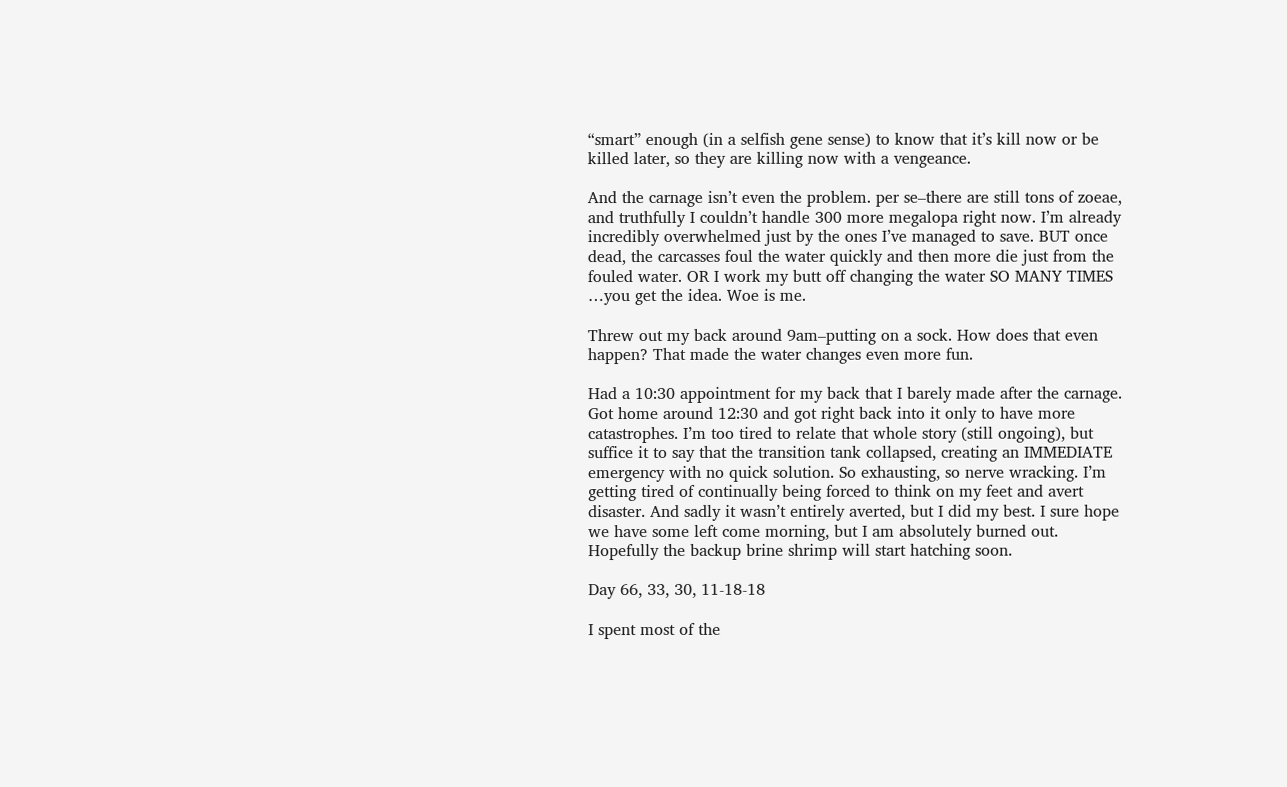“smart” enough (in a selfish gene sense) to know that it’s kill now or be killed later, so they are killing now with a vengeance.

And the carnage isn’t even the problem. per se–there are still tons of zoeae, and truthfully I couldn’t handle 300 more megalopa right now. I’m already incredibly overwhelmed just by the ones I’ve managed to save. BUT once dead, the carcasses foul the water quickly and then more die just from the fouled water. OR I work my butt off changing the water SO MANY TIMES …you get the idea. Woe is me.

Threw out my back around 9am–putting on a sock. How does that even happen? That made the water changes even more fun.

Had a 10:30 appointment for my back that I barely made after the carnage. Got home around 12:30 and got right back into it only to have more catastrophes. I’m too tired to relate that whole story (still ongoing), but suffice it to say that the transition tank collapsed, creating an IMMEDIATE emergency with no quick solution. So exhausting, so nerve wracking. I’m getting tired of continually being forced to think on my feet and avert disaster. And sadly it wasn’t entirely averted, but I did my best. I sure hope we have some left come morning, but I am absolutely burned out. Hopefully the backup brine shrimp will start hatching soon.

Day 66, 33, 30, 11-18-18

I spent most of the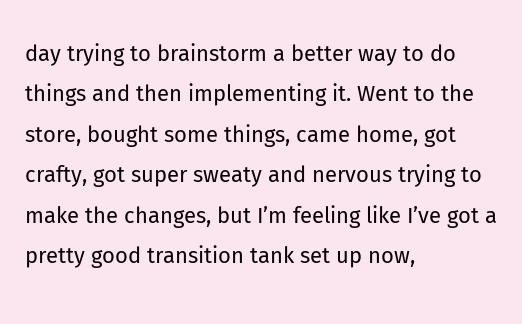day trying to brainstorm a better way to do things and then implementing it. Went to the store, bought some things, came home, got crafty, got super sweaty and nervous trying to make the changes, but I’m feeling like I’ve got a pretty good transition tank set up now,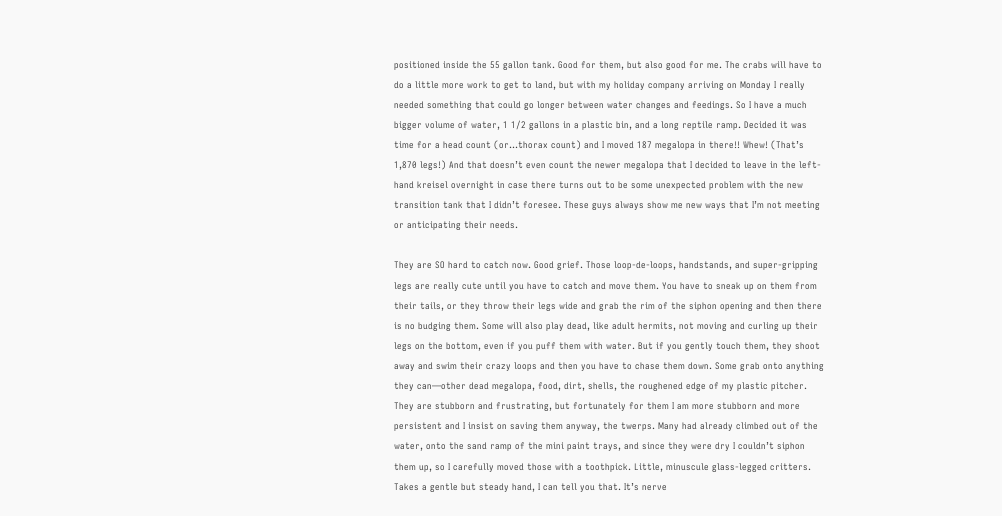positioned inside the 55 gallon tank. Good for them, but also good for me. The crabs will have to do a little more work to get to land, but with my holiday company arriving on Monday I really needed something that could go longer between water changes and feedings. So I have a much bigger volume of water, 1 1/2 gallons in a plastic bin, and a long reptile ramp. Decided it was time for a head count (or…thorax count) and I moved 187 megalopa in there!! Whew! (That’s 1,870 legs!) And that doesn’t even count the newer megalopa that I decided to leave in the left-hand kreisel overnight in case there turns out to be some unexpected problem with the new transition tank that I didn’t foresee. These guys always show me new ways that I’m not meeting or anticipating their needs.

They are SO hard to catch now. Good grief. Those loop-de-loops, handstands, and super-gripping legs are really cute until you have to catch and move them. You have to sneak up on them from their tails, or they throw their legs wide and grab the rim of the siphon opening and then there is no budging them. Some will also play dead, like adult hermits, not moving and curling up their legs on the bottom, even if you puff them with water. But if you gently touch them, they shoot away and swim their crazy loops and then you have to chase them down. Some grab onto anything they can—other dead megalopa, food, dirt, shells, the roughened edge of my plastic pitcher. They are stubborn and frustrating, but fortunately for them I am more stubborn and more persistent and I insist on saving them anyway, the twerps. Many had already climbed out of the water, onto the sand ramp of the mini paint trays, and since they were dry I couldn’t siphon them up, so I carefully moved those with a toothpick. Little, minuscule glass-legged critters. Takes a gentle but steady hand, I can tell you that. It’s nerve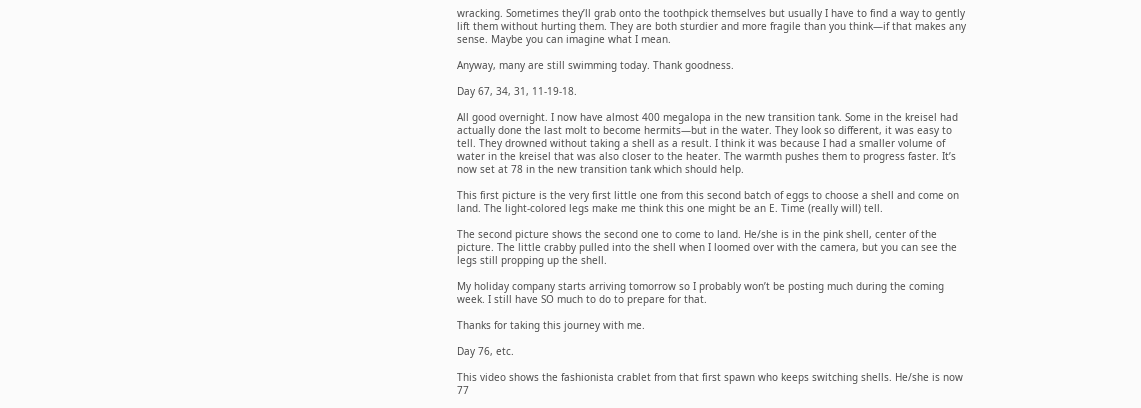wracking. Sometimes they’ll grab onto the toothpick themselves but usually I have to find a way to gently lift them without hurting them. They are both sturdier and more fragile than you think—if that makes any sense. Maybe you can imagine what I mean.

Anyway, many are still swimming today. Thank goodness.

Day 67, 34, 31, 11-19-18.

All good overnight. I now have almost 400 megalopa in the new transition tank. Some in the kreisel had actually done the last molt to become hermits—but in the water. They look so different, it was easy to tell. They drowned without taking a shell as a result. I think it was because I had a smaller volume of water in the kreisel that was also closer to the heater. The warmth pushes them to progress faster. It’s now set at 78 in the new transition tank which should help.

This first picture is the very first little one from this second batch of eggs to choose a shell and come on land. The light-colored legs make me think this one might be an E. Time (really will) tell.

The second picture shows the second one to come to land. He/she is in the pink shell, center of the picture. The little crabby pulled into the shell when I loomed over with the camera, but you can see the legs still propping up the shell.

My holiday company starts arriving tomorrow so I probably won’t be posting much during the coming week. I still have SO much to do to prepare for that.

Thanks for taking this journey with me.

Day 76, etc.

This video shows the fashionista crablet from that first spawn who keeps switching shells. He/she is now 77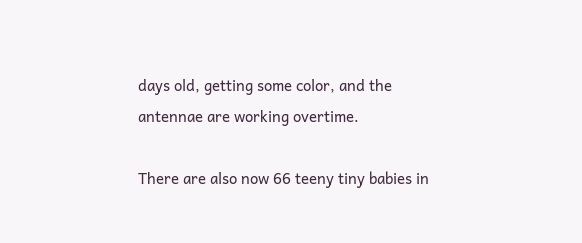days old, getting some color, and the antennae are working overtime.

There are also now 66 teeny tiny babies in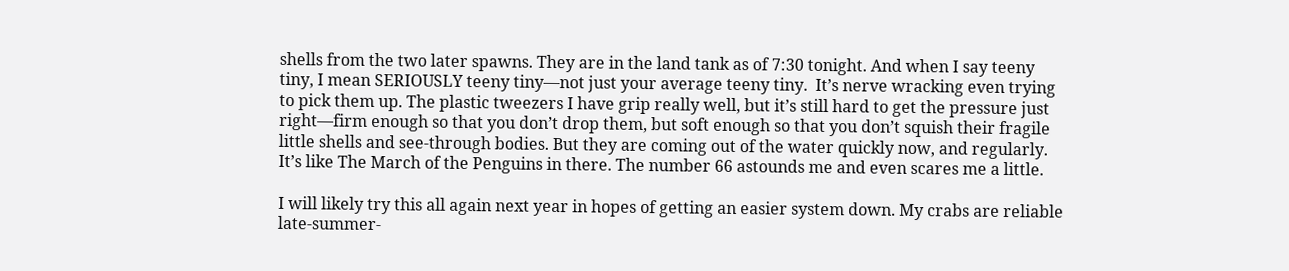shells from the two later spawns. They are in the land tank as of 7:30 tonight. And when I say teeny tiny, I mean SERIOUSLY teeny tiny—not just your average teeny tiny.  It’s nerve wracking even trying to pick them up. The plastic tweezers I have grip really well, but it’s still hard to get the pressure just right—firm enough so that you don’t drop them, but soft enough so that you don’t squish their fragile little shells and see-through bodies. But they are coming out of the water quickly now, and regularly. It’s like The March of the Penguins in there. The number 66 astounds me and even scares me a little.

I will likely try this all again next year in hopes of getting an easier system down. My crabs are reliable late-summer-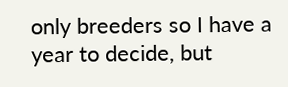only breeders so I have a year to decide, but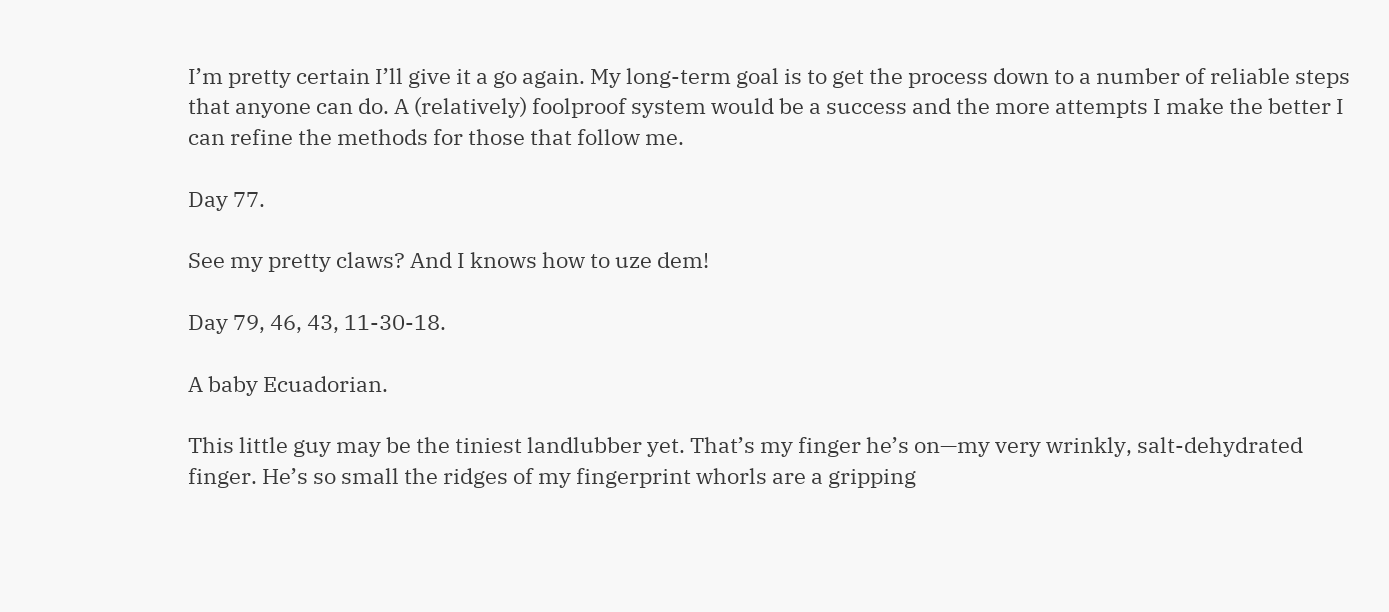I’m pretty certain I’ll give it a go again. My long-term goal is to get the process down to a number of reliable steps that anyone can do. A (relatively) foolproof system would be a success and the more attempts I make the better I can refine the methods for those that follow me.

Day 77.

See my pretty claws? And I knows how to uze dem!

Day 79, 46, 43, 11-30-18.

A baby Ecuadorian.

This little guy may be the tiniest landlubber yet. That’s my finger he’s on—my very wrinkly, salt-dehydrated finger. He’s so small the ridges of my fingerprint whorls are a gripping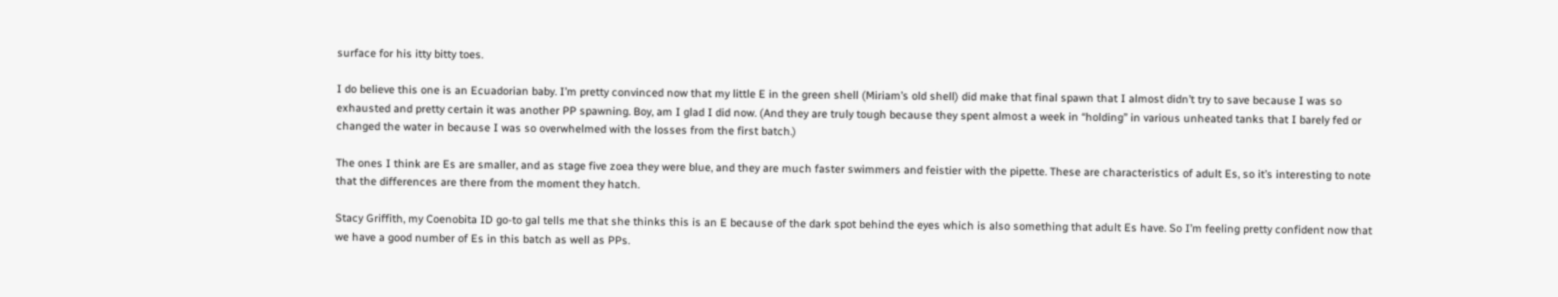surface for his itty bitty toes.

I do believe this one is an Ecuadorian baby. I’m pretty convinced now that my little E in the green shell (Miriam’s old shell) did make that final spawn that I almost didn’t try to save because I was so exhausted and pretty certain it was another PP spawning. Boy, am I glad I did now. (And they are truly tough because they spent almost a week in “holding” in various unheated tanks that I barely fed or changed the water in because I was so overwhelmed with the losses from the first batch.)

The ones I think are Es are smaller, and as stage five zoea they were blue, and they are much faster swimmers and feistier with the pipette. These are characteristics of adult Es, so it’s interesting to note that the differences are there from the moment they hatch.

Stacy Griffith, my Coenobita ID go-to gal tells me that she thinks this is an E because of the dark spot behind the eyes which is also something that adult Es have. So I’m feeling pretty confident now that we have a good number of Es in this batch as well as PPs.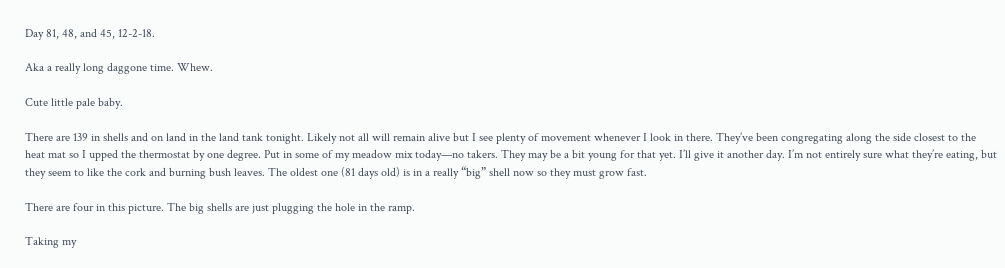Day 81, 48, and 45, 12-2-18.

Aka a really long daggone time. Whew.

Cute little pale baby.

There are 139 in shells and on land in the land tank tonight. Likely not all will remain alive but I see plenty of movement whenever I look in there. They’ve been congregating along the side closest to the heat mat so I upped the thermostat by one degree. Put in some of my meadow mix today—no takers. They may be a bit young for that yet. I’ll give it another day. I’m not entirely sure what they’re eating, but they seem to like the cork and burning bush leaves. The oldest one (81 days old) is in a really “big” shell now so they must grow fast.

There are four in this picture. The big shells are just plugging the hole in the ramp.

Taking my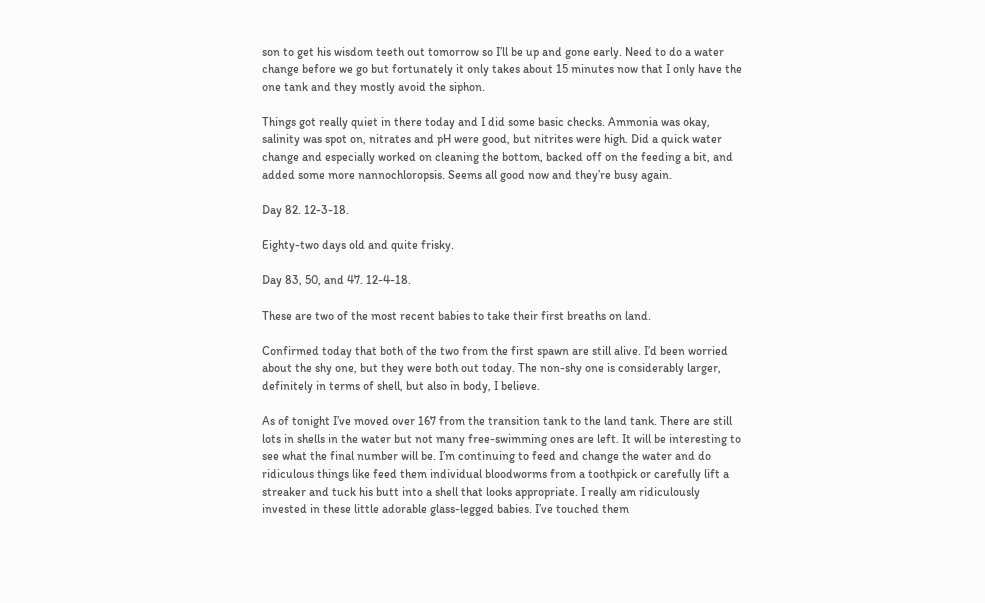son to get his wisdom teeth out tomorrow so I’ll be up and gone early. Need to do a water change before we go but fortunately it only takes about 15 minutes now that I only have the one tank and they mostly avoid the siphon.

Things got really quiet in there today and I did some basic checks. Ammonia was okay, salinity was spot on, nitrates and pH were good, but nitrites were high. Did a quick water change and especially worked on cleaning the bottom, backed off on the feeding a bit, and added some more nannochloropsis. Seems all good now and they’re busy again.

Day 82. 12-3-18.

Eighty-two days old and quite frisky.

Day 83, 50, and 47. 12-4-18.

These are two of the most recent babies to take their first breaths on land.

Confirmed today that both of the two from the first spawn are still alive. I’d been worried about the shy one, but they were both out today. The non-shy one is considerably larger, definitely in terms of shell, but also in body, I believe.

As of tonight I’ve moved over 167 from the transition tank to the land tank. There are still lots in shells in the water but not many free-swimming ones are left. It will be interesting to see what the final number will be. I’m continuing to feed and change the water and do ridiculous things like feed them individual bloodworms from a toothpick or carefully lift a streaker and tuck his butt into a shell that looks appropriate. I really am ridiculously invested in these little adorable glass-legged babies. I’ve touched them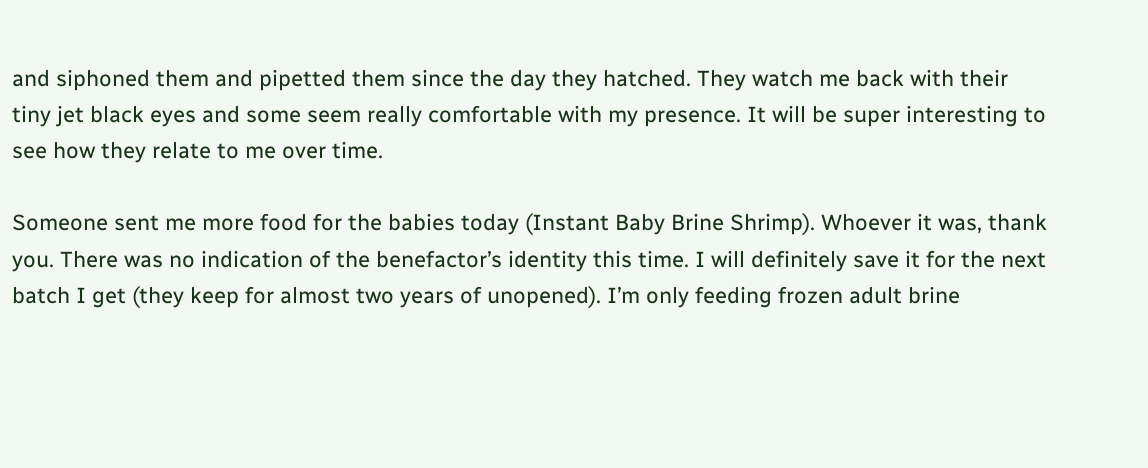and siphoned them and pipetted them since the day they hatched. They watch me back with their tiny jet black eyes and some seem really comfortable with my presence. It will be super interesting to see how they relate to me over time.

Someone sent me more food for the babies today (Instant Baby Brine Shrimp). Whoever it was, thank you. There was no indication of the benefactor’s identity this time. I will definitely save it for the next batch I get (they keep for almost two years of unopened). I’m only feeding frozen adult brine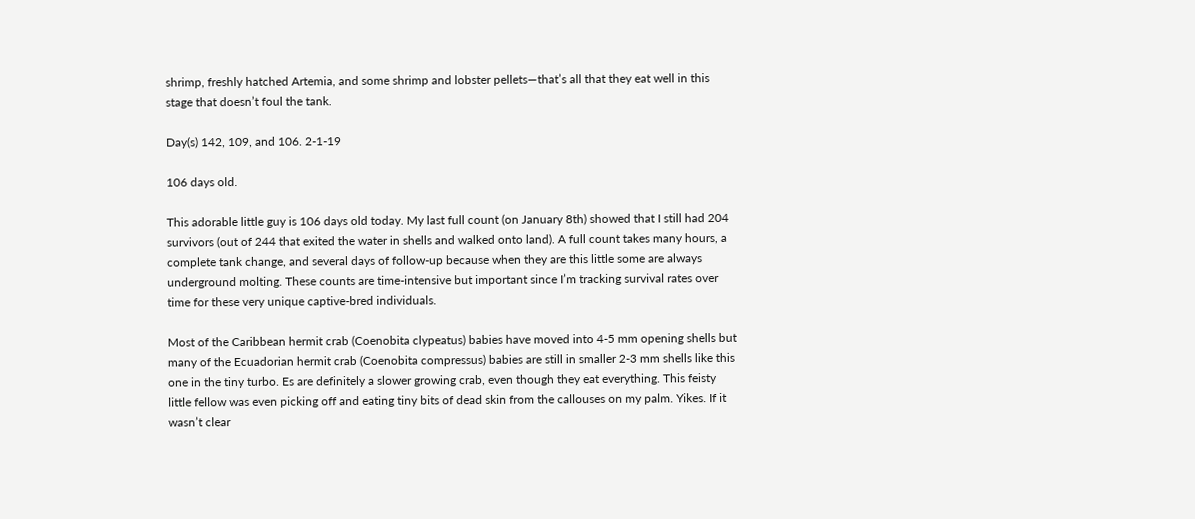shrimp, freshly hatched Artemia, and some shrimp and lobster pellets—that’s all that they eat well in this stage that doesn’t foul the tank.

Day(s) 142, 109, and 106. 2-1-19

106 days old.

This adorable little guy is 106 days old today. My last full count (on January 8th) showed that I still had 204 survivors (out of 244 that exited the water in shells and walked onto land). A full count takes many hours, a complete tank change, and several days of follow-up because when they are this little some are always underground molting. These counts are time-intensive but important since I’m tracking survival rates over time for these very unique captive-bred individuals.

Most of the Caribbean hermit crab (Coenobita clypeatus) babies have moved into 4-5 mm opening shells but many of the Ecuadorian hermit crab (Coenobita compressus) babies are still in smaller 2-3 mm shells like this one in the tiny turbo. Es are definitely a slower growing crab, even though they eat everything. This feisty little fellow was even picking off and eating tiny bits of dead skin from the callouses on my palm. Yikes. If it wasn’t clear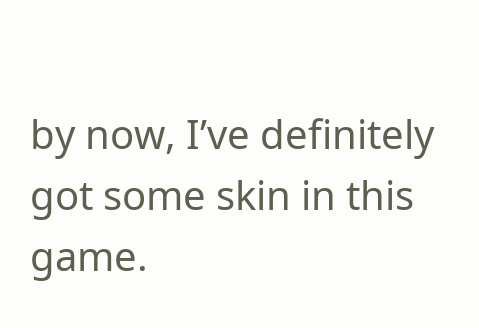by now, I’ve definitely got some skin in this game.